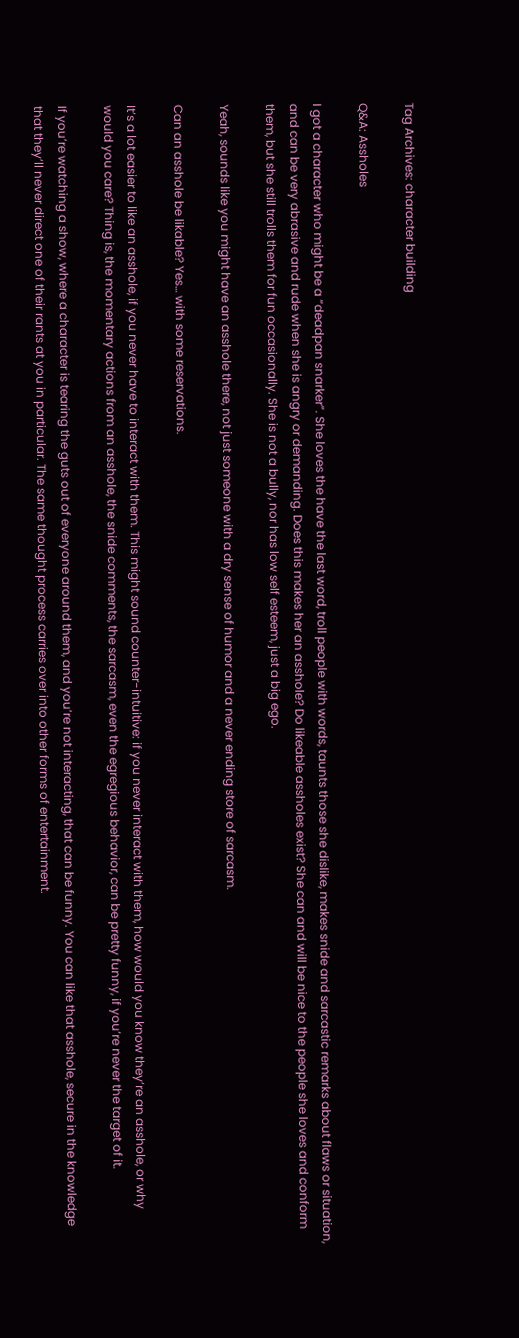Tag Archives: character building

Q&A: Assholes

I got a character who might be a “deadpan snarker”. She loves the have the last word, troll people with words, taunts those she dislike, makes snide and sarcastic remarks about flaws or situation, and can be very abrasive and rude when she is angry or demanding. Does this makes her an asshole? Do likeable assholes exist? She can and will be nice to the people she loves and conform them, but she still trolls them for fun occasionally. She is not a bully, nor has low self esteem, just a big ego.

Yeah, sounds like you might have an asshole there, not just someone with a dry sense of humor and a never ending store of sarcasm.

Can an asshole be likable? Yes… with some reservations.

It’s a lot easier to like an asshole, if you never have to interact with them. This might sound counter-intuitive: if you never interact with them, how would you know they’re an asshole, or why would you care? Thing is, the momentary actions from an asshole, the snide comments, the sarcasm, even the egregious behavior, can be pretty funny, if you’re never the target of it.

If you’re watching a show, where a character is tearing the guts out of everyone around them, and you’re not interacting, that can be funny. You can like that asshole, secure in the knowledge that they’ll never direct one of their rants at you in particular. The same thought process carries over into other forms of entertainment.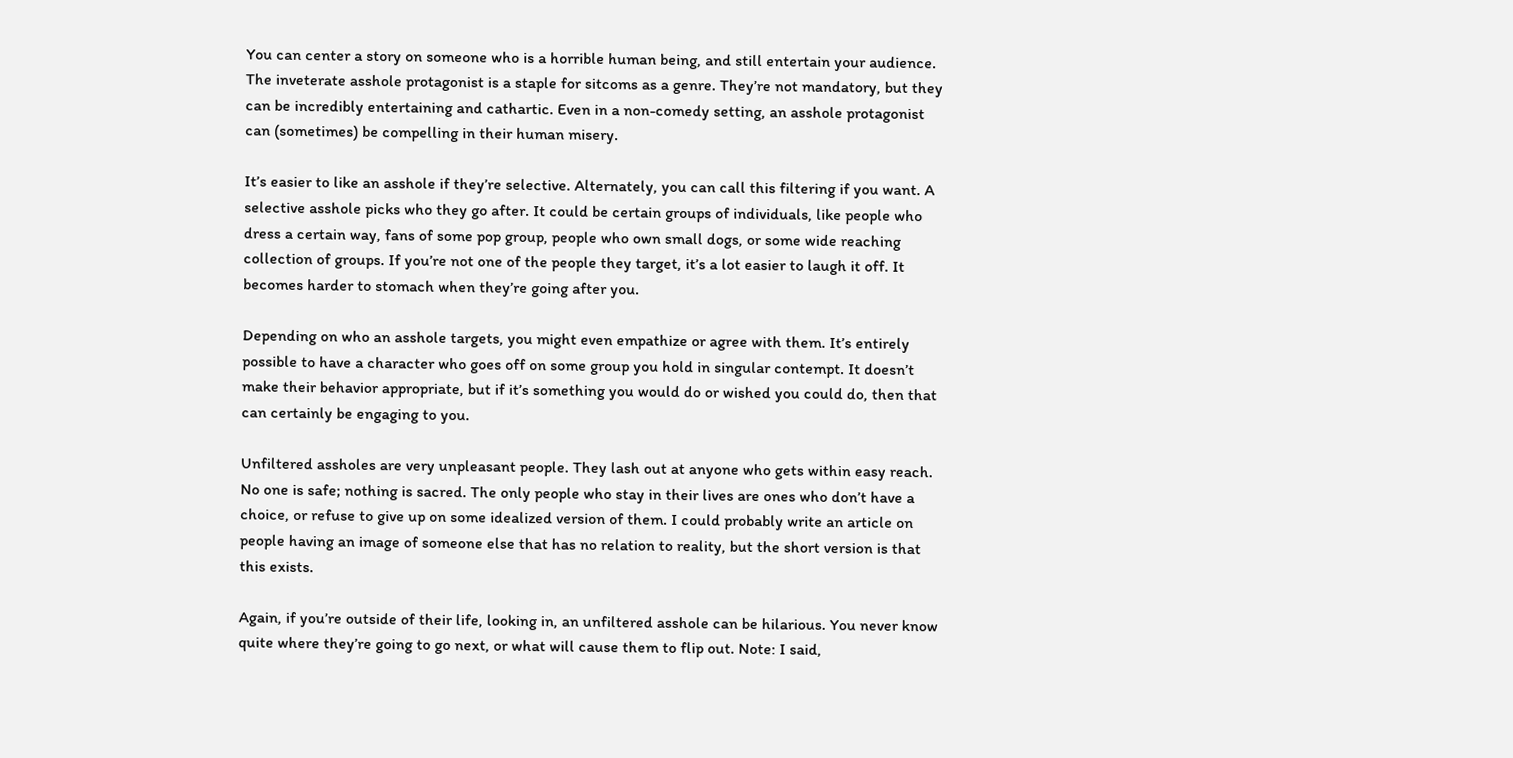You can center a story on someone who is a horrible human being, and still entertain your audience. The inveterate asshole protagonist is a staple for sitcoms as a genre. They’re not mandatory, but they can be incredibly entertaining and cathartic. Even in a non-comedy setting, an asshole protagonist can (sometimes) be compelling in their human misery.

It’s easier to like an asshole if they’re selective. Alternately, you can call this filtering if you want. A selective asshole picks who they go after. It could be certain groups of individuals, like people who dress a certain way, fans of some pop group, people who own small dogs, or some wide reaching collection of groups. If you’re not one of the people they target, it’s a lot easier to laugh it off. It becomes harder to stomach when they’re going after you.

Depending on who an asshole targets, you might even empathize or agree with them. It’s entirely possible to have a character who goes off on some group you hold in singular contempt. It doesn’t make their behavior appropriate, but if it’s something you would do or wished you could do, then that can certainly be engaging to you.

Unfiltered assholes are very unpleasant people. They lash out at anyone who gets within easy reach. No one is safe; nothing is sacred. The only people who stay in their lives are ones who don’t have a choice, or refuse to give up on some idealized version of them. I could probably write an article on people having an image of someone else that has no relation to reality, but the short version is that this exists.

Again, if you’re outside of their life, looking in, an unfiltered asshole can be hilarious. You never know quite where they’re going to go next, or what will cause them to flip out. Note: I said,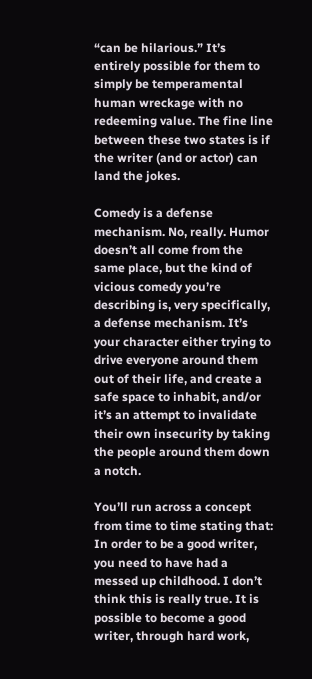“can be hilarious.” It’s entirely possible for them to simply be temperamental human wreckage with no redeeming value. The fine line between these two states is if the writer (and or actor) can land the jokes.

Comedy is a defense mechanism. No, really. Humor doesn’t all come from the same place, but the kind of vicious comedy you’re describing is, very specifically, a defense mechanism. It’s your character either trying to drive everyone around them out of their life, and create a safe space to inhabit, and/or it’s an attempt to invalidate their own insecurity by taking the people around them down a notch.

You’ll run across a concept from time to time stating that: In order to be a good writer, you need to have had a messed up childhood. I don’t think this is really true. It is possible to become a good writer, through hard work,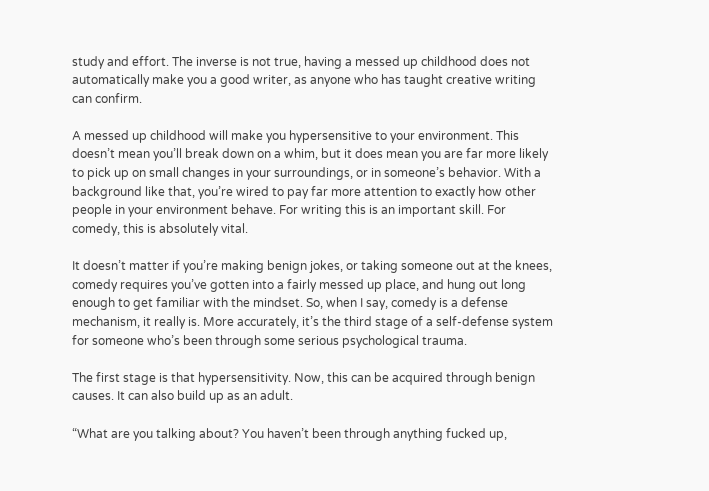study and effort. The inverse is not true, having a messed up childhood does not automatically make you a good writer, as anyone who has taught creative writing can confirm.

A messed up childhood will make you hypersensitive to your environment. This doesn’t mean you’ll break down on a whim, but it does mean you are far more likely to pick up on small changes in your surroundings, or in someone’s behavior. With a background like that, you’re wired to pay far more attention to exactly how other people in your environment behave. For writing this is an important skill. For comedy, this is absolutely vital.

It doesn’t matter if you’re making benign jokes, or taking someone out at the knees, comedy requires you’ve gotten into a fairly messed up place, and hung out long enough to get familiar with the mindset. So, when I say, comedy is a defense mechanism, it really is. More accurately, it’s the third stage of a self-defense system for someone who’s been through some serious psychological trauma.

The first stage is that hypersensitivity. Now, this can be acquired through benign causes. It can also build up as an adult.

“What are you talking about? You haven’t been through anything fucked up,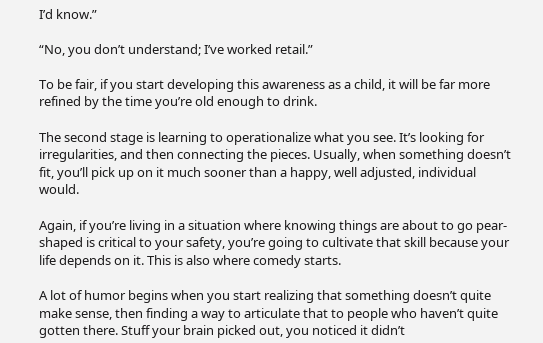I’d know.”

“No, you don’t understand; I’ve worked retail.”

To be fair, if you start developing this awareness as a child, it will be far more refined by the time you’re old enough to drink.

The second stage is learning to operationalize what you see. It’s looking for irregularities, and then connecting the pieces. Usually, when something doesn’t fit, you’ll pick up on it much sooner than a happy, well adjusted, individual would.

Again, if you’re living in a situation where knowing things are about to go pear-shaped is critical to your safety, you’re going to cultivate that skill because your life depends on it. This is also where comedy starts.

A lot of humor begins when you start realizing that something doesn’t quite make sense, then finding a way to articulate that to people who haven’t quite gotten there. Stuff your brain picked out, you noticed it didn’t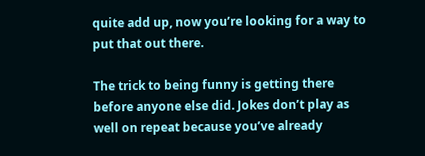quite add up, now you’re looking for a way to put that out there.

The trick to being funny is getting there before anyone else did. Jokes don’t play as well on repeat because you’ve already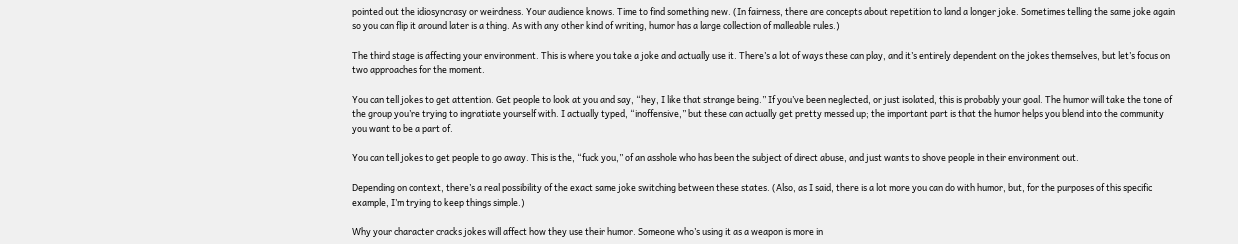pointed out the idiosyncrasy or weirdness. Your audience knows. Time to find something new. (In fairness, there are concepts about repetition to land a longer joke. Sometimes telling the same joke again so you can flip it around later is a thing. As with any other kind of writing, humor has a large collection of malleable rules.)

The third stage is affecting your environment. This is where you take a joke and actually use it. There’s a lot of ways these can play, and it’s entirely dependent on the jokes themselves, but let’s focus on two approaches for the moment.

You can tell jokes to get attention. Get people to look at you and say, “hey, I like that strange being.” If you’ve been neglected, or just isolated, this is probably your goal. The humor will take the tone of the group you’re trying to ingratiate yourself with. I actually typed, “inoffensive,” but these can actually get pretty messed up; the important part is that the humor helps you blend into the community you want to be a part of.

You can tell jokes to get people to go away. This is the, “fuck you,” of an asshole who has been the subject of direct abuse, and just wants to shove people in their environment out.

Depending on context, there’s a real possibility of the exact same joke switching between these states. (Also, as I said, there is a lot more you can do with humor, but, for the purposes of this specific example, I’m trying to keep things simple.)

Why your character cracks jokes will affect how they use their humor. Someone who’s using it as a weapon is more in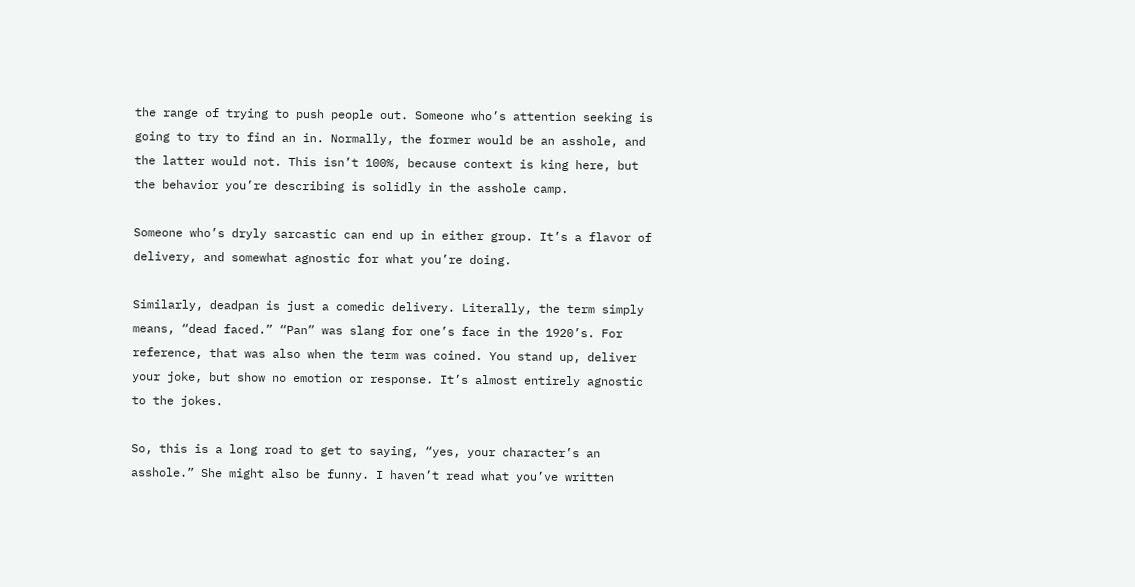the range of trying to push people out. Someone who’s attention seeking is going to try to find an in. Normally, the former would be an asshole, and the latter would not. This isn’t 100%, because context is king here, but the behavior you’re describing is solidly in the asshole camp.

Someone who’s dryly sarcastic can end up in either group. It’s a flavor of delivery, and somewhat agnostic for what you’re doing.

Similarly, deadpan is just a comedic delivery. Literally, the term simply means, “dead faced.” “Pan” was slang for one’s face in the 1920’s. For reference, that was also when the term was coined. You stand up, deliver your joke, but show no emotion or response. It’s almost entirely agnostic to the jokes.

So, this is a long road to get to saying, “yes, your character’s an asshole.” She might also be funny. I haven’t read what you’ve written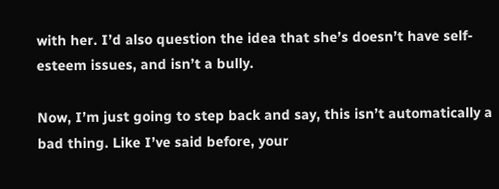with her. I’d also question the idea that she’s doesn’t have self-esteem issues, and isn’t a bully.

Now, I’m just going to step back and say, this isn’t automatically a bad thing. Like I’ve said before, your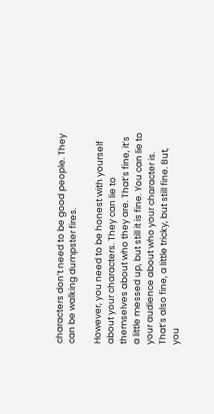characters don’t need to be good people. They can be walking dumpster fires.

However, you need to be honest with yourself about your characters. They can lie to themselves about who they are. That’s fine, it’s a little messed up, but still it is fine. You can lie to your audience about who your character is. That’s also fine, a little tricky, but still fine. But, you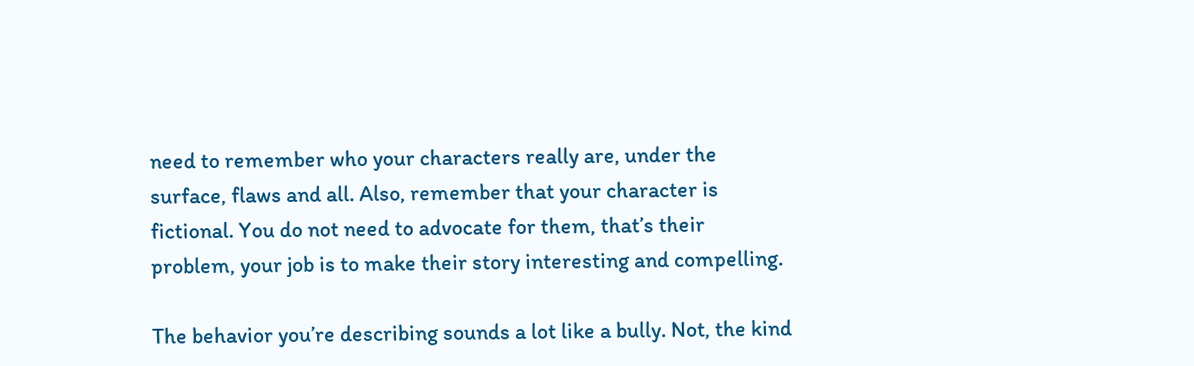need to remember who your characters really are, under the surface, flaws and all. Also, remember that your character is fictional. You do not need to advocate for them, that’s their problem, your job is to make their story interesting and compelling.

The behavior you’re describing sounds a lot like a bully. Not, the kind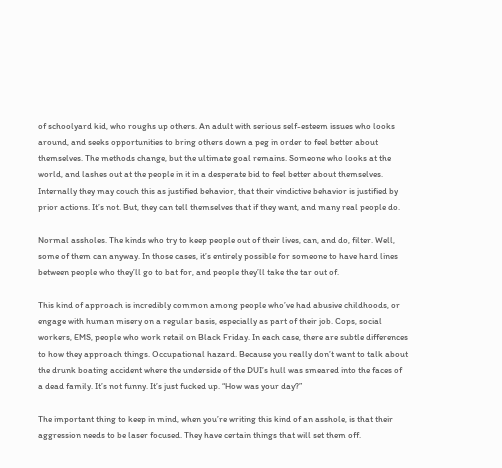of schoolyard kid, who roughs up others. An adult with serious self-esteem issues who looks around, and seeks opportunities to bring others down a peg in order to feel better about themselves. The methods change, but the ultimate goal remains. Someone who looks at the world, and lashes out at the people in it in a desperate bid to feel better about themselves. Internally they may couch this as justified behavior, that their vindictive behavior is justified by prior actions. It’s not. But, they can tell themselves that if they want, and many real people do.

Normal assholes. The kinds who try to keep people out of their lives, can, and do, filter. Well, some of them can anyway. In those cases, it’s entirely possible for someone to have hard lines between people who they’ll go to bat for, and people they’ll take the tar out of.

This kind of approach is incredibly common among people who’ve had abusive childhoods, or engage with human misery on a regular basis, especially as part of their job. Cops, social workers, EMS, people who work retail on Black Friday. In each case, there are subtle differences to how they approach things. Occupational hazard. Because you really don’t want to talk about the drunk boating accident where the underside of the DUI’s hull was smeared into the faces of a dead family. It’s not funny. It’s just fucked up. “How was your day?”

The important thing to keep in mind, when you’re writing this kind of an asshole, is that their aggression needs to be laser focused. They have certain things that will set them off.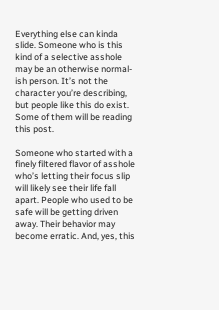Everything else can kinda slide. Someone who is this kind of a selective asshole may be an otherwise normal-ish person. It’s not the character you’re describing, but people like this do exist. Some of them will be reading this post.

Someone who started with a finely filtered flavor of asshole who’s letting their focus slip will likely see their life fall apart. People who used to be safe will be getting driven away. Their behavior may become erratic. And, yes, this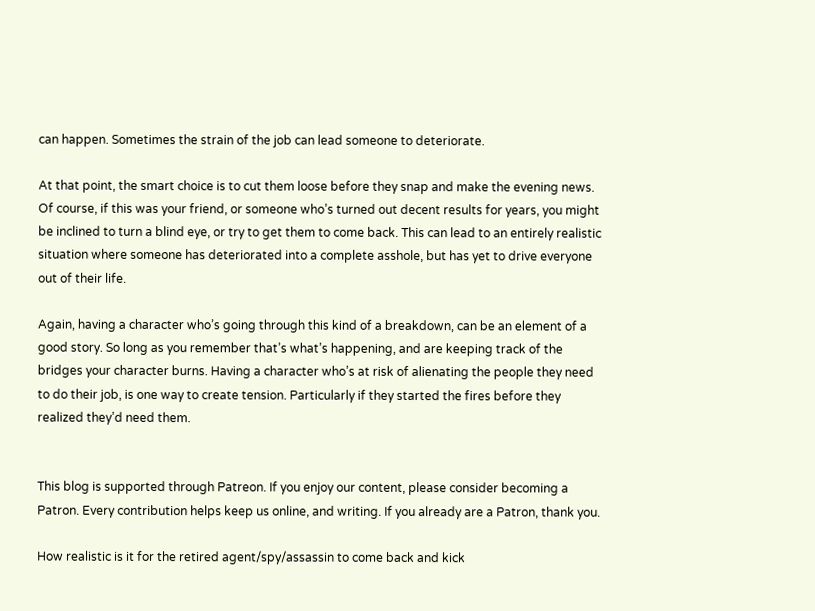can happen. Sometimes the strain of the job can lead someone to deteriorate.

At that point, the smart choice is to cut them loose before they snap and make the evening news. Of course, if this was your friend, or someone who’s turned out decent results for years, you might be inclined to turn a blind eye, or try to get them to come back. This can lead to an entirely realistic situation where someone has deteriorated into a complete asshole, but has yet to drive everyone out of their life.

Again, having a character who’s going through this kind of a breakdown, can be an element of a good story. So long as you remember that’s what’s happening, and are keeping track of the bridges your character burns. Having a character who’s at risk of alienating the people they need to do their job, is one way to create tension. Particularly if they started the fires before they realized they’d need them.


This blog is supported through Patreon. If you enjoy our content, please consider becoming a Patron. Every contribution helps keep us online, and writing. If you already are a Patron, thank you.

How realistic is it for the retired agent/spy/assassin to come back and kick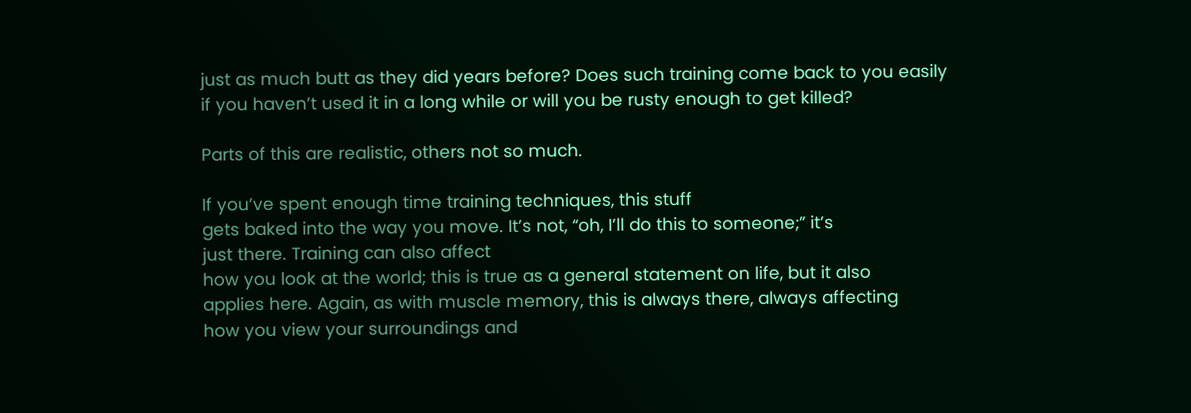just as much butt as they did years before? Does such training come back to you easily if you haven’t used it in a long while or will you be rusty enough to get killed?

Parts of this are realistic, others not so much.

If you’ve spent enough time training techniques, this stuff
gets baked into the way you move. It’s not, “oh, I’ll do this to someone;” it’s
just there. Training can also affect
how you look at the world; this is true as a general statement on life, but it also
applies here. Again, as with muscle memory, this is always there, always affecting
how you view your surroundings and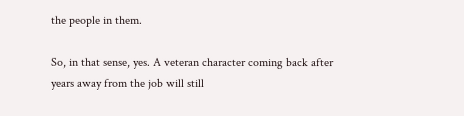the people in them.

So, in that sense, yes. A veteran character coming back after
years away from the job will still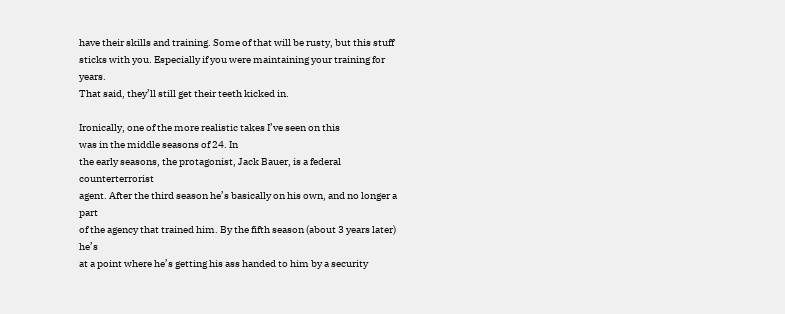have their skills and training. Some of that will be rusty, but this stuff
sticks with you. Especially if you were maintaining your training for years.
That said, they’ll still get their teeth kicked in.

Ironically, one of the more realistic takes I’ve seen on this
was in the middle seasons of 24. In
the early seasons, the protagonist, Jack Bauer, is a federal counterterrorist
agent. After the third season he’s basically on his own, and no longer a part
of the agency that trained him. By the fifth season (about 3 years later) he’s
at a point where he’s getting his ass handed to him by a security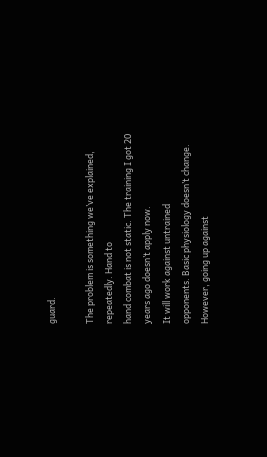guard.

The problem is something we’ve explained, repeatedly. Hand to
hand combat is not static. The training I got 20 years ago doesn’t apply now.
It will work against untrained
opponents. Basic physiology doesn’t change. However, going up against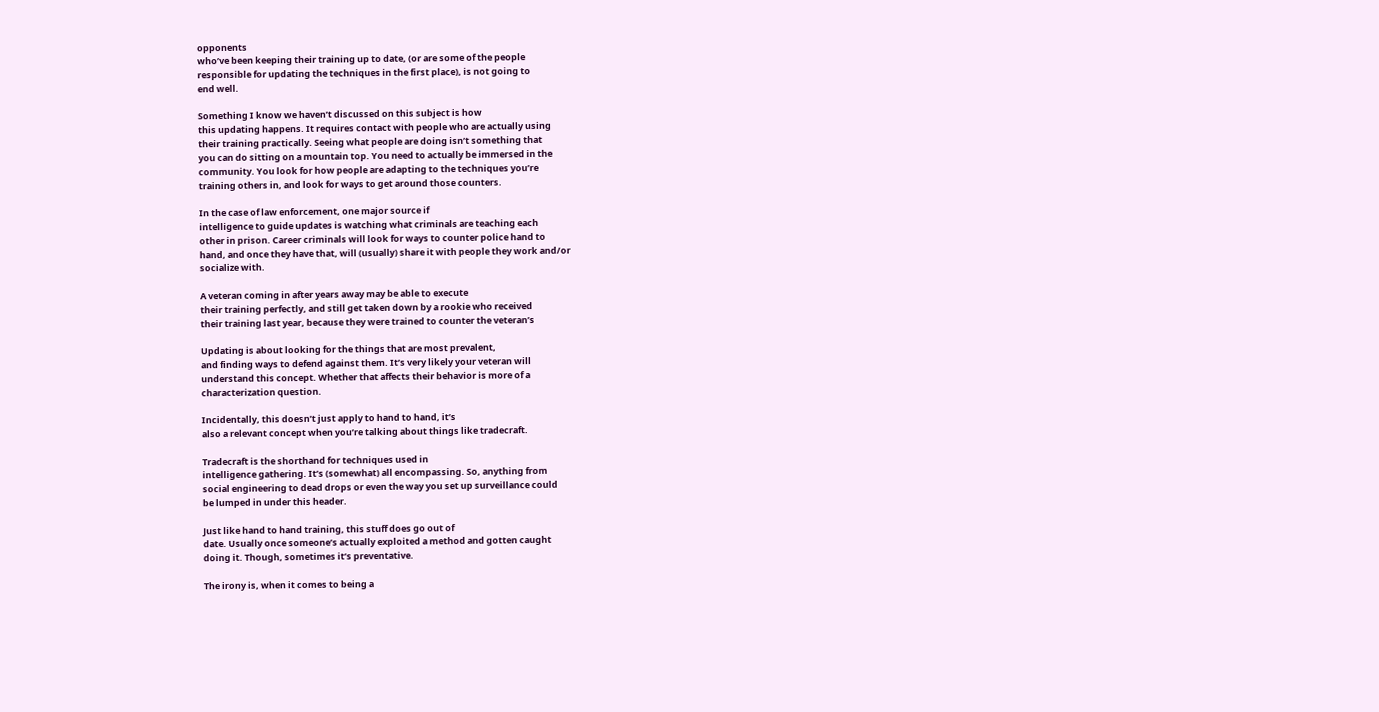opponents
who’ve been keeping their training up to date, (or are some of the people
responsible for updating the techniques in the first place), is not going to
end well.

Something I know we haven’t discussed on this subject is how
this updating happens. It requires contact with people who are actually using
their training practically. Seeing what people are doing isn’t something that
you can do sitting on a mountain top. You need to actually be immersed in the
community. You look for how people are adapting to the techniques you’re
training others in, and look for ways to get around those counters.

In the case of law enforcement, one major source if
intelligence to guide updates is watching what criminals are teaching each
other in prison. Career criminals will look for ways to counter police hand to
hand, and once they have that, will (usually) share it with people they work and/or
socialize with.

A veteran coming in after years away may be able to execute
their training perfectly, and still get taken down by a rookie who received
their training last year, because they were trained to counter the veteran’s

Updating is about looking for the things that are most prevalent,
and finding ways to defend against them. It’s very likely your veteran will
understand this concept. Whether that affects their behavior is more of a
characterization question.

Incidentally, this doesn’t just apply to hand to hand, it’s
also a relevant concept when you’re talking about things like tradecraft.

Tradecraft is the shorthand for techniques used in
intelligence gathering. It’s (somewhat) all encompassing. So, anything from
social engineering to dead drops or even the way you set up surveillance could
be lumped in under this header.

Just like hand to hand training, this stuff does go out of
date. Usually once someone’s actually exploited a method and gotten caught
doing it. Though, sometimes it’s preventative.

The irony is, when it comes to being a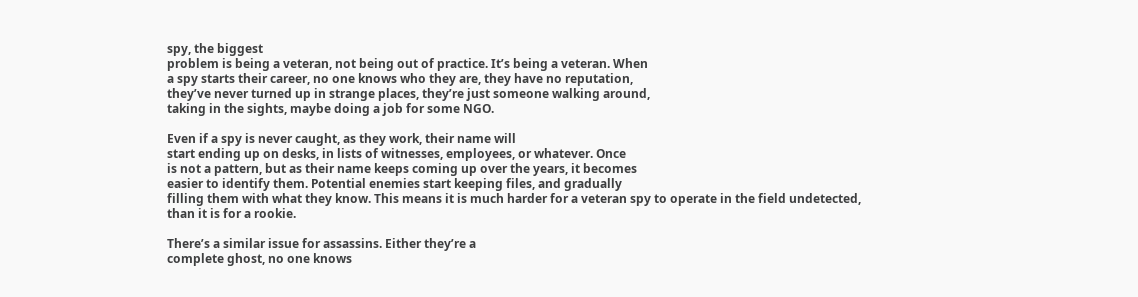spy, the biggest
problem is being a veteran, not being out of practice. It’s being a veteran. When
a spy starts their career, no one knows who they are, they have no reputation,
they’ve never turned up in strange places, they’re just someone walking around,
taking in the sights, maybe doing a job for some NGO.

Even if a spy is never caught, as they work, their name will
start ending up on desks, in lists of witnesses, employees, or whatever. Once
is not a pattern, but as their name keeps coming up over the years, it becomes
easier to identify them. Potential enemies start keeping files, and gradually
filling them with what they know. This means it is much harder for a veteran spy to operate in the field undetected,
than it is for a rookie.

There’s a similar issue for assassins. Either they’re a
complete ghost, no one knows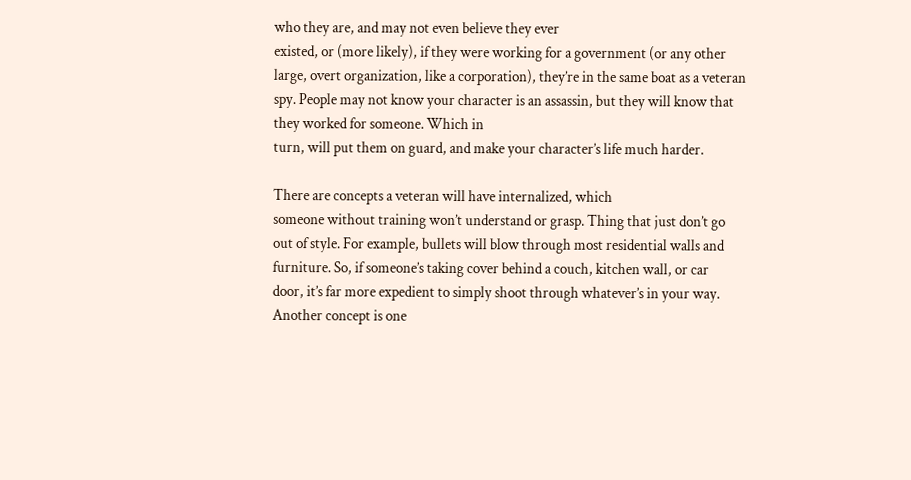who they are, and may not even believe they ever
existed, or (more likely), if they were working for a government (or any other
large, overt organization, like a corporation), they’re in the same boat as a veteran
spy. People may not know your character is an assassin, but they will know that
they worked for someone. Which in
turn, will put them on guard, and make your character’s life much harder.

There are concepts a veteran will have internalized, which
someone without training won’t understand or grasp. Thing that just don’t go
out of style. For example, bullets will blow through most residential walls and
furniture. So, if someone’s taking cover behind a couch, kitchen wall, or car
door, it’s far more expedient to simply shoot through whatever’s in your way.
Another concept is one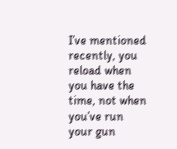I’ve mentioned recently, you reload when you have the
time, not when you’ve run your gun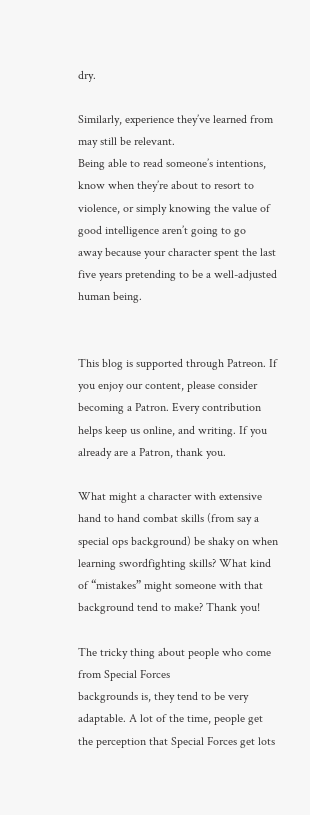dry.

Similarly, experience they’ve learned from may still be relevant.
Being able to read someone’s intentions, know when they’re about to resort to
violence, or simply knowing the value of good intelligence aren’t going to go
away because your character spent the last five years pretending to be a well-adjusted
human being.


This blog is supported through Patreon. If you enjoy our content, please consider becoming a Patron. Every contribution helps keep us online, and writing. If you already are a Patron, thank you.

What might a character with extensive hand to hand combat skills (from say a special ops background) be shaky on when learning swordfighting skills? What kind of “mistakes” might someone with that background tend to make? Thank you!

The tricky thing about people who come from Special Forces
backgrounds is, they tend to be very adaptable. A lot of the time, people get
the perception that Special Forces get lots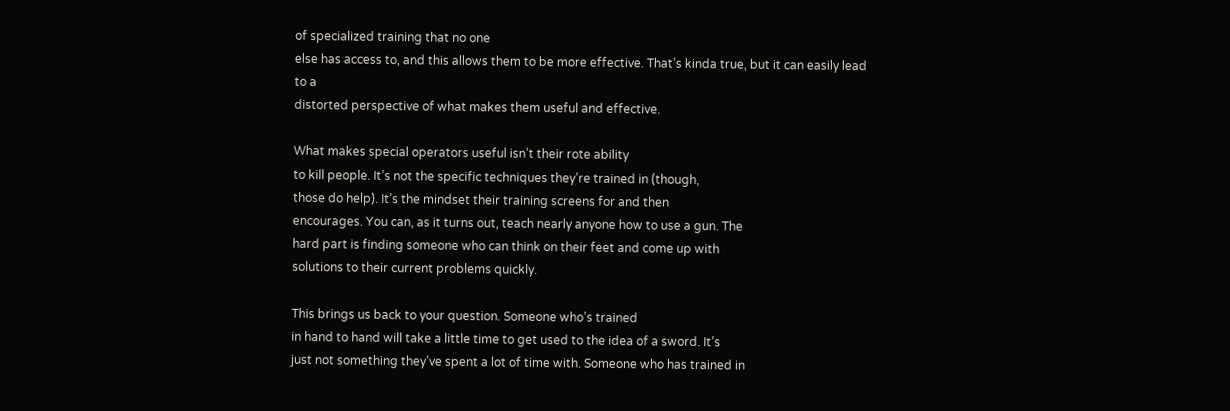of specialized training that no one
else has access to, and this allows them to be more effective. That’s kinda true, but it can easily lead to a
distorted perspective of what makes them useful and effective.

What makes special operators useful isn’t their rote ability
to kill people. It’s not the specific techniques they’re trained in (though,
those do help). It’s the mindset their training screens for and then
encourages. You can, as it turns out, teach nearly anyone how to use a gun. The
hard part is finding someone who can think on their feet and come up with
solutions to their current problems quickly.

This brings us back to your question. Someone who’s trained
in hand to hand will take a little time to get used to the idea of a sword. It’s
just not something they’ve spent a lot of time with. Someone who has trained in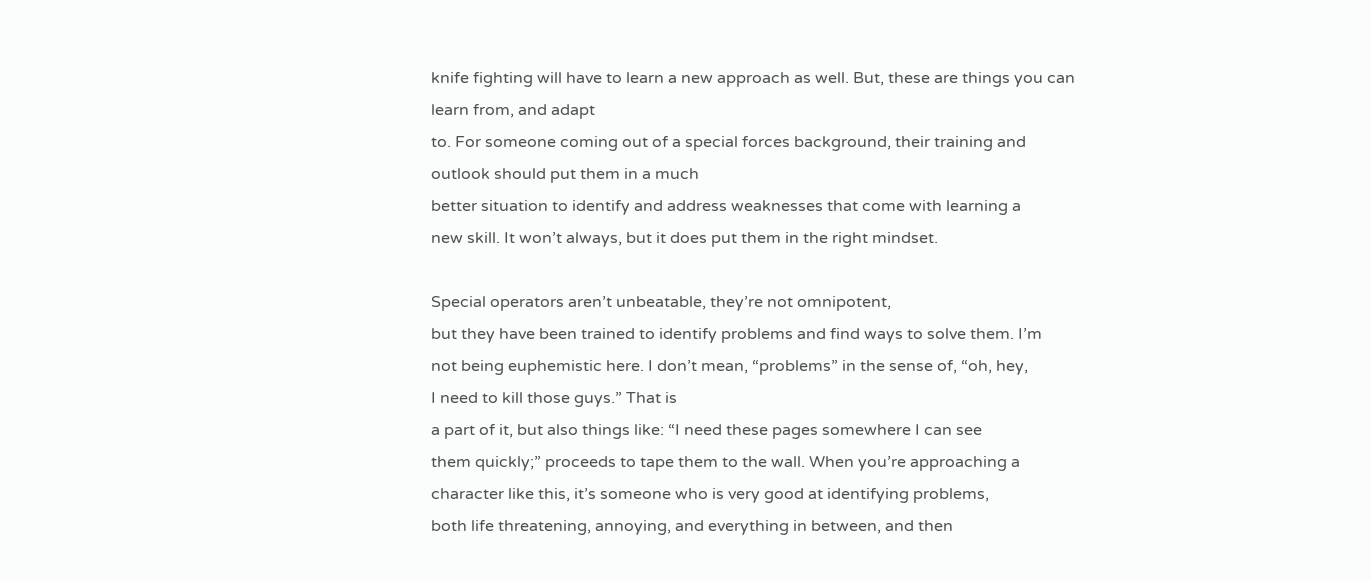knife fighting will have to learn a new approach as well. But, these are things you can learn from, and adapt
to. For someone coming out of a special forces background, their training and
outlook should put them in a much
better situation to identify and address weaknesses that come with learning a
new skill. It won’t always, but it does put them in the right mindset.

Special operators aren’t unbeatable, they’re not omnipotent,
but they have been trained to identify problems and find ways to solve them. I’m
not being euphemistic here. I don’t mean, “problems” in the sense of, “oh, hey,
I need to kill those guys.” That is
a part of it, but also things like: “I need these pages somewhere I can see
them quickly;” proceeds to tape them to the wall. When you’re approaching a
character like this, it’s someone who is very good at identifying problems,
both life threatening, annoying, and everything in between, and then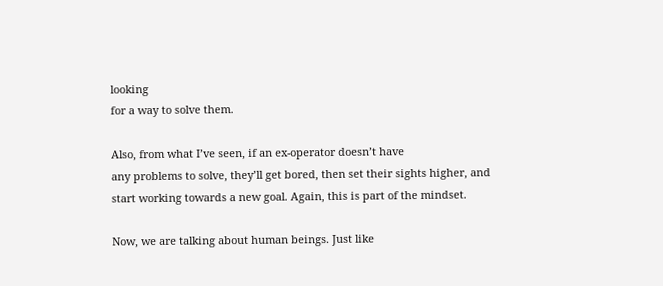looking
for a way to solve them.

Also, from what I’ve seen, if an ex-operator doesn’t have
any problems to solve, they’ll get bored, then set their sights higher, and
start working towards a new goal. Again, this is part of the mindset.

Now, we are talking about human beings. Just like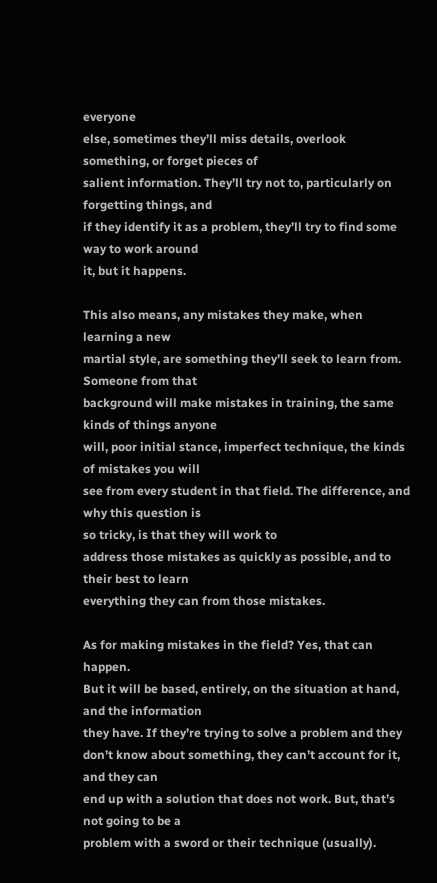everyone
else, sometimes they’ll miss details, overlook something, or forget pieces of
salient information. They’ll try not to, particularly on forgetting things, and
if they identify it as a problem, they’ll try to find some way to work around
it, but it happens.

This also means, any mistakes they make, when learning a new
martial style, are something they’ll seek to learn from. Someone from that
background will make mistakes in training, the same kinds of things anyone
will, poor initial stance, imperfect technique, the kinds of mistakes you will
see from every student in that field. The difference, and why this question is
so tricky, is that they will work to
address those mistakes as quickly as possible, and to their best to learn
everything they can from those mistakes.

As for making mistakes in the field? Yes, that can happen.
But it will be based, entirely, on the situation at hand, and the information
they have. If they’re trying to solve a problem and they don’t know about something, they can’t account for it, and they can
end up with a solution that does not work. But, that’s not going to be a
problem with a sword or their technique (usually).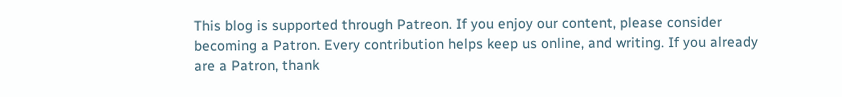This blog is supported through Patreon. If you enjoy our content, please consider becoming a Patron. Every contribution helps keep us online, and writing. If you already are a Patron, thank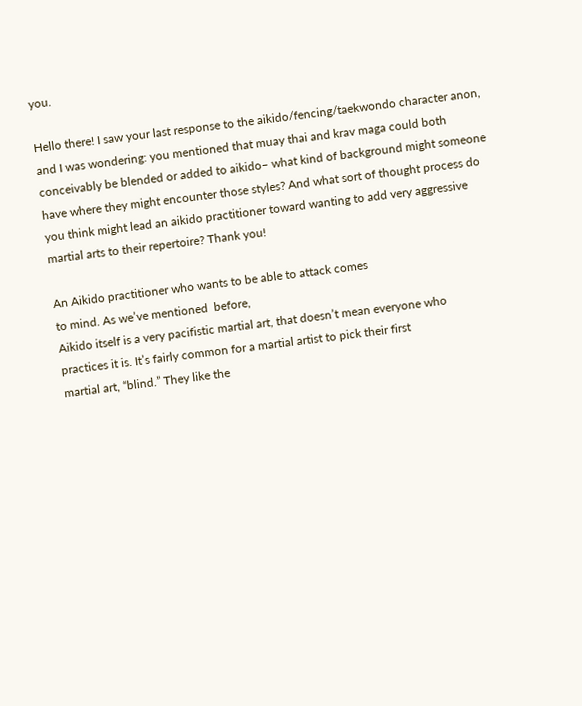you.

Hello there! I saw your last response to the aikido/fencing/taekwondo character anon, and I was wondering: you mentioned that muay thai and krav maga could both conceivably be blended or added to aikido– what kind of background might someone have where they might encounter those styles? And what sort of thought process do you think might lead an aikido practitioner toward wanting to add very aggressive martial arts to their repertoire? Thank you!

An Aikido practitioner who wants to be able to attack comes
to mind. As we’ve mentioned  before,
Aikido itself is a very pacifistic martial art, that doesn’t mean everyone who
practices it is. It’s fairly common for a martial artist to pick their first
martial art, “blind.” They like the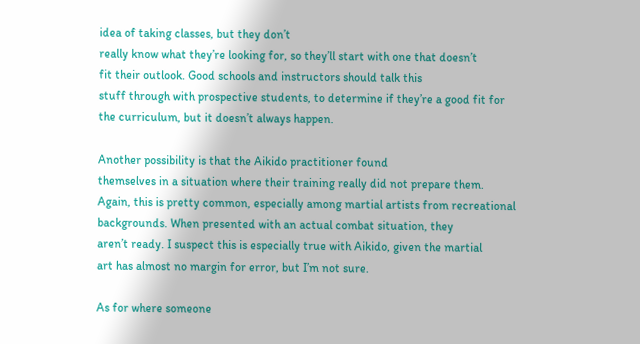idea of taking classes, but they don’t
really know what they’re looking for, so they’ll start with one that doesn’t
fit their outlook. Good schools and instructors should talk this
stuff through with prospective students, to determine if they’re a good fit for
the curriculum, but it doesn’t always happen.

Another possibility is that the Aikido practitioner found
themselves in a situation where their training really did not prepare them.
Again, this is pretty common, especially among martial artists from recreational backgrounds. When presented with an actual combat situation, they
aren’t ready. I suspect this is especially true with Aikido, given the martial
art has almost no margin for error, but I’m not sure.

As for where someone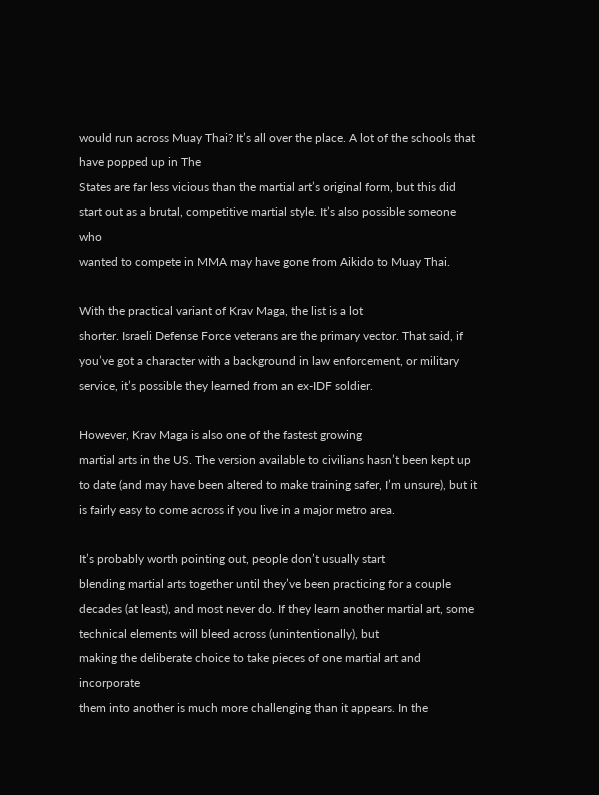would run across Muay Thai? It’s all over the place. A lot of the schools that have popped up in The
States are far less vicious than the martial art’s original form, but this did
start out as a brutal, competitive martial style. It’s also possible someone who
wanted to compete in MMA may have gone from Aikido to Muay Thai.

With the practical variant of Krav Maga, the list is a lot
shorter. Israeli Defense Force veterans are the primary vector. That said, if
you’ve got a character with a background in law enforcement, or military
service, it’s possible they learned from an ex-IDF soldier.

However, Krav Maga is also one of the fastest growing
martial arts in the US. The version available to civilians hasn’t been kept up
to date (and may have been altered to make training safer, I’m unsure), but it
is fairly easy to come across if you live in a major metro area.

It’s probably worth pointing out, people don’t usually start
blending martial arts together until they’ve been practicing for a couple
decades (at least), and most never do. If they learn another martial art, some technical elements will bleed across (unintentionally), but
making the deliberate choice to take pieces of one martial art and incorporate
them into another is much more challenging than it appears. In the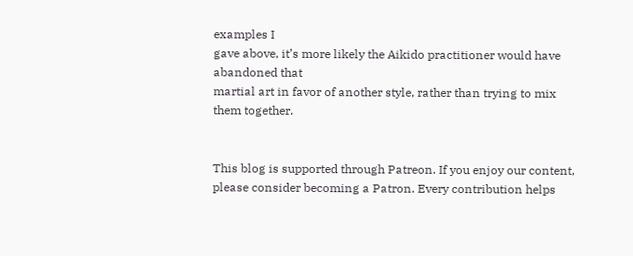examples I
gave above, it’s more likely the Aikido practitioner would have abandoned that
martial art in favor of another style, rather than trying to mix them together.


This blog is supported through Patreon. If you enjoy our content, please consider becoming a Patron. Every contribution helps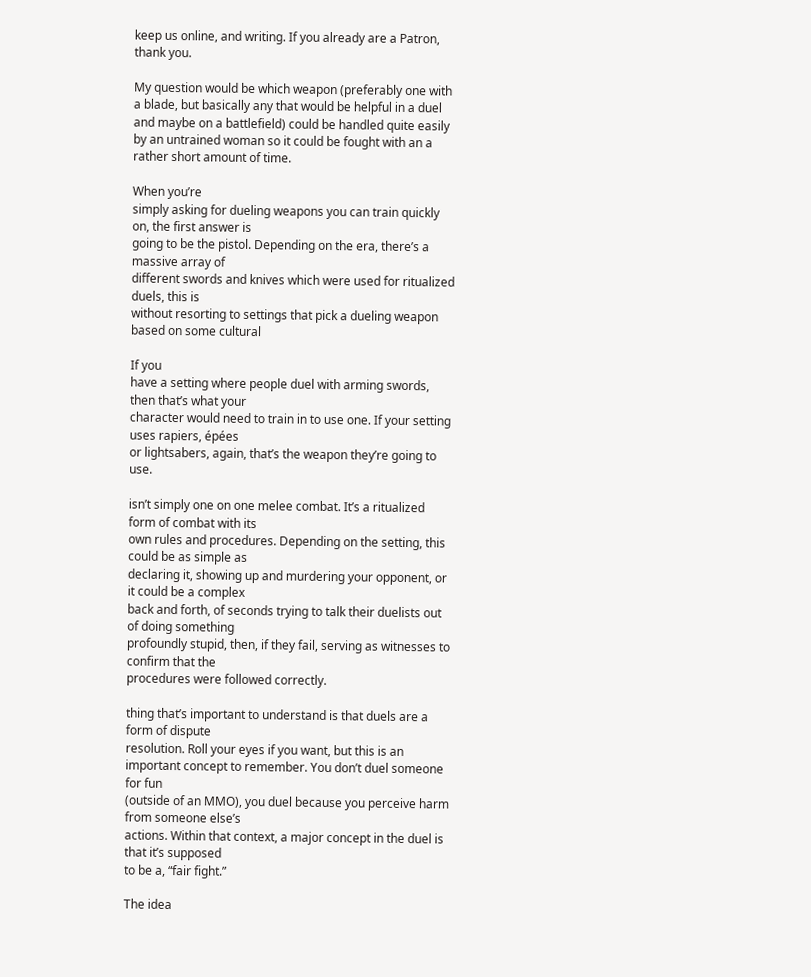keep us online, and writing. If you already are a Patron, thank you.

My question would be which weapon (preferably one with a blade, but basically any that would be helpful in a duel and maybe on a battlefield) could be handled quite easily by an untrained woman so it could be fought with an a rather short amount of time.

When you’re
simply asking for dueling weapons you can train quickly on, the first answer is
going to be the pistol. Depending on the era, there’s a massive array of
different swords and knives which were used for ritualized duels, this is
without resorting to settings that pick a dueling weapon based on some cultural

If you
have a setting where people duel with arming swords, then that’s what your
character would need to train in to use one. If your setting uses rapiers, épées
or lightsabers, again, that’s the weapon they’re going to use.

isn’t simply one on one melee combat. It’s a ritualized form of combat with its
own rules and procedures. Depending on the setting, this could be as simple as
declaring it, showing up and murdering your opponent, or it could be a complex
back and forth, of seconds trying to talk their duelists out of doing something
profoundly stupid, then, if they fail, serving as witnesses to confirm that the
procedures were followed correctly.

thing that’s important to understand is that duels are a form of dispute
resolution. Roll your eyes if you want, but this is an important concept to remember. You don’t duel someone for fun
(outside of an MMO), you duel because you perceive harm from someone else’s
actions. Within that context, a major concept in the duel is that it’s supposed
to be a, “fair fight.”

The idea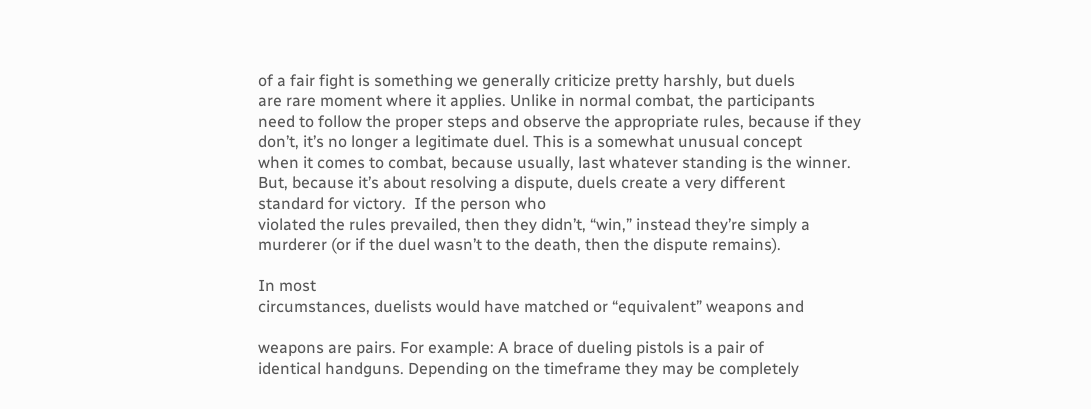of a fair fight is something we generally criticize pretty harshly, but duels
are rare moment where it applies. Unlike in normal combat, the participants
need to follow the proper steps and observe the appropriate rules, because if they
don’t, it’s no longer a legitimate duel. This is a somewhat unusual concept
when it comes to combat, because usually, last whatever standing is the winner.
But, because it’s about resolving a dispute, duels create a very different
standard for victory.  If the person who
violated the rules prevailed, then they didn’t, “win,” instead they’re simply a
murderer (or if the duel wasn’t to the death, then the dispute remains).

In most
circumstances, duelists would have matched or “equivalent” weapons and

weapons are pairs. For example: A brace of dueling pistols is a pair of
identical handguns. Depending on the timeframe they may be completely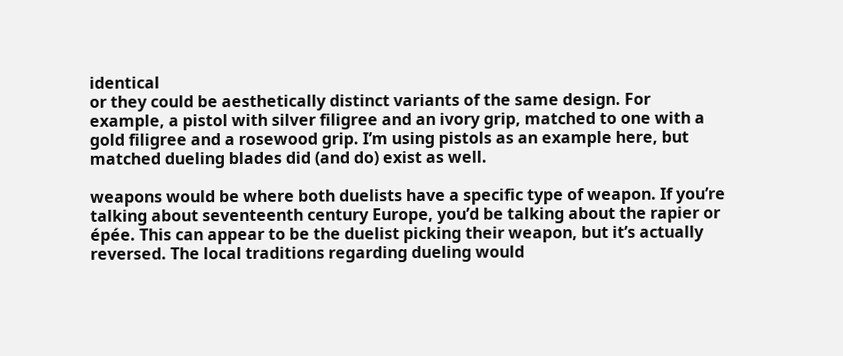identical
or they could be aesthetically distinct variants of the same design. For
example, a pistol with silver filigree and an ivory grip, matched to one with a
gold filigree and a rosewood grip. I’m using pistols as an example here, but
matched dueling blades did (and do) exist as well.

weapons would be where both duelists have a specific type of weapon. If you’re
talking about seventeenth century Europe, you’d be talking about the rapier or
épée. This can appear to be the duelist picking their weapon, but it’s actually
reversed. The local traditions regarding dueling would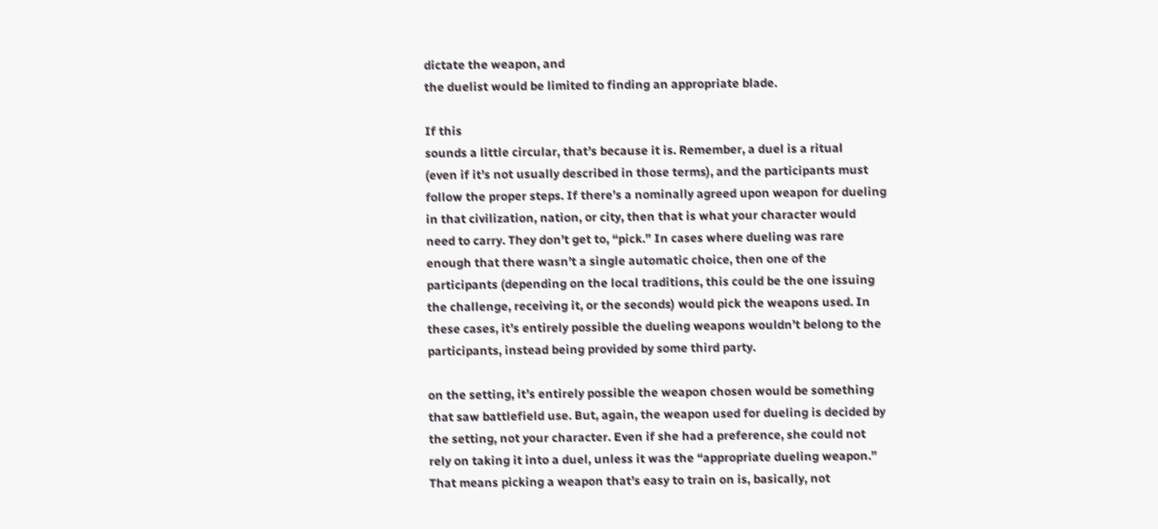dictate the weapon, and
the duelist would be limited to finding an appropriate blade.

If this
sounds a little circular, that’s because it is. Remember, a duel is a ritual
(even if it’s not usually described in those terms), and the participants must
follow the proper steps. If there’s a nominally agreed upon weapon for dueling
in that civilization, nation, or city, then that is what your character would
need to carry. They don’t get to, “pick.” In cases where dueling was rare
enough that there wasn’t a single automatic choice, then one of the
participants (depending on the local traditions, this could be the one issuing
the challenge, receiving it, or the seconds) would pick the weapons used. In
these cases, it’s entirely possible the dueling weapons wouldn’t belong to the
participants, instead being provided by some third party.

on the setting, it’s entirely possible the weapon chosen would be something
that saw battlefield use. But, again, the weapon used for dueling is decided by
the setting, not your character. Even if she had a preference, she could not
rely on taking it into a duel, unless it was the “appropriate dueling weapon.”
That means picking a weapon that’s easy to train on is, basically, not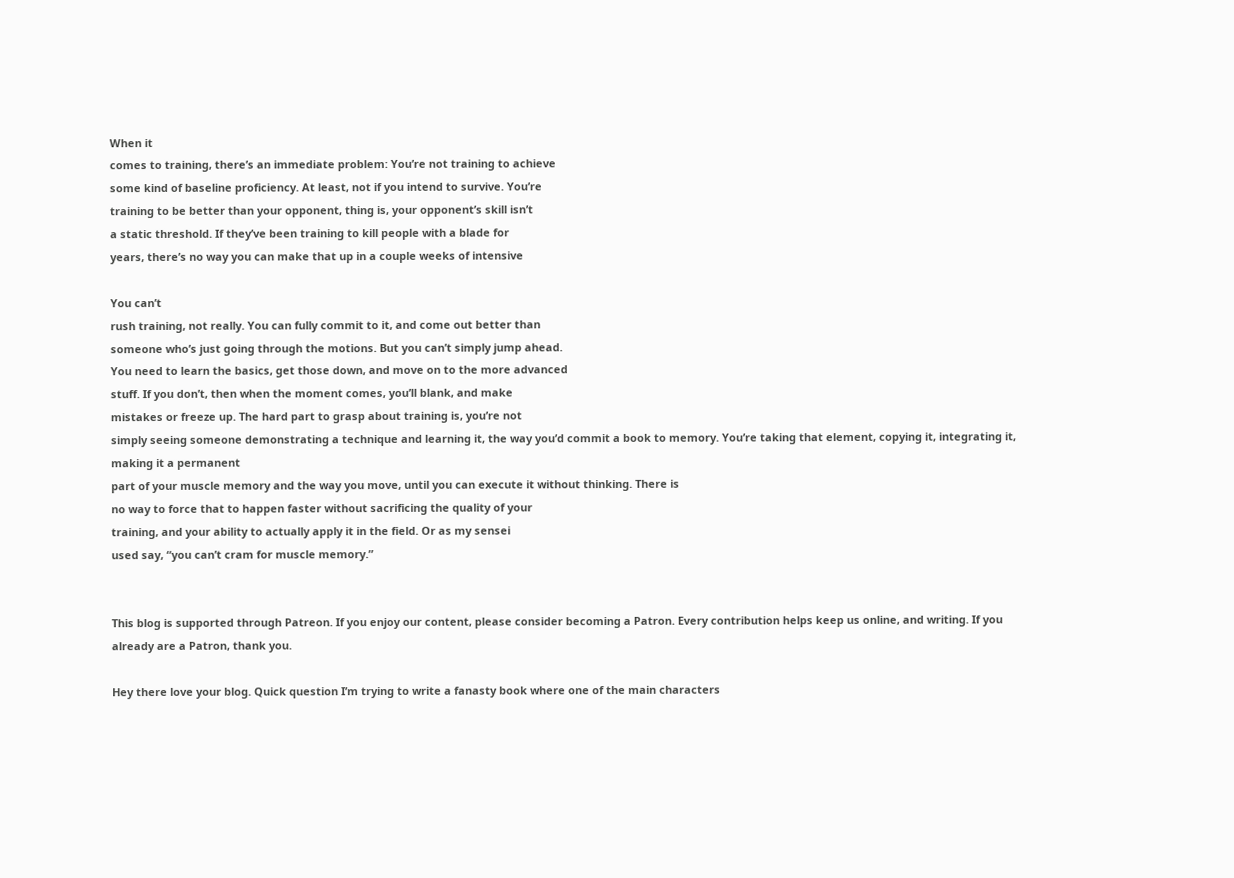When it
comes to training, there’s an immediate problem: You’re not training to achieve
some kind of baseline proficiency. At least, not if you intend to survive. You’re
training to be better than your opponent, thing is, your opponent’s skill isn’t
a static threshold. If they’ve been training to kill people with a blade for
years, there’s no way you can make that up in a couple weeks of intensive

You can’t
rush training, not really. You can fully commit to it, and come out better than
someone who’s just going through the motions. But you can’t simply jump ahead.
You need to learn the basics, get those down, and move on to the more advanced
stuff. If you don’t, then when the moment comes, you’ll blank, and make
mistakes or freeze up. The hard part to grasp about training is, you’re not
simply seeing someone demonstrating a technique and learning it, the way you’d commit a book to memory. You’re taking that element, copying it, integrating it, making it a permanent
part of your muscle memory and the way you move, until you can execute it without thinking. There is
no way to force that to happen faster without sacrificing the quality of your
training, and your ability to actually apply it in the field. Or as my sensei
used say, “you can’t cram for muscle memory.”


This blog is supported through Patreon. If you enjoy our content, please consider becoming a Patron. Every contribution helps keep us online, and writing. If you already are a Patron, thank you.

Hey there love your blog. Quick question I’m trying to write a fanasty book where one of the main characters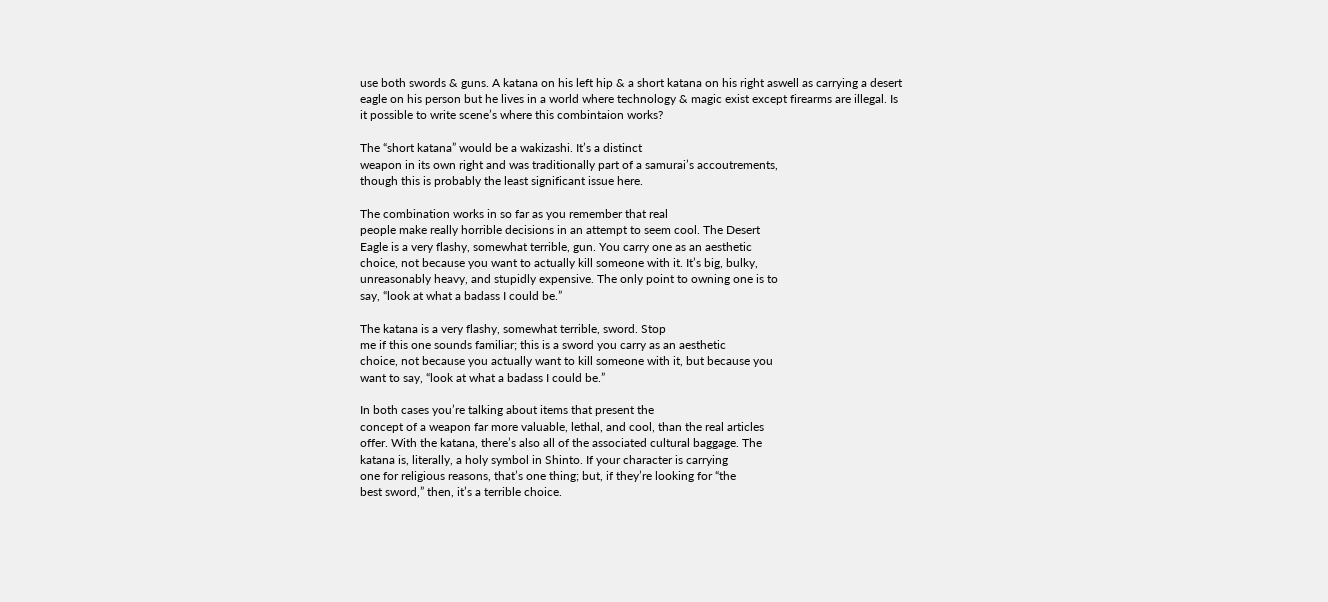use both swords & guns. A katana on his left hip & a short katana on his right aswell as carrying a desert eagle on his person but he lives in a world where technology & magic exist except firearms are illegal. Is it possible to write scene’s where this combintaion works?

The “short katana” would be a wakizashi. It’s a distinct
weapon in its own right and was traditionally part of a samurai’s accoutrements,
though this is probably the least significant issue here.

The combination works in so far as you remember that real
people make really horrible decisions in an attempt to seem cool. The Desert
Eagle is a very flashy, somewhat terrible, gun. You carry one as an aesthetic
choice, not because you want to actually kill someone with it. It’s big, bulky,
unreasonably heavy, and stupidly expensive. The only point to owning one is to
say, “look at what a badass I could be.”

The katana is a very flashy, somewhat terrible, sword. Stop
me if this one sounds familiar; this is a sword you carry as an aesthetic
choice, not because you actually want to kill someone with it, but because you
want to say, “look at what a badass I could be.”

In both cases you’re talking about items that present the
concept of a weapon far more valuable, lethal, and cool, than the real articles
offer. With the katana, there’s also all of the associated cultural baggage. The
katana is, literally, a holy symbol in Shinto. If your character is carrying
one for religious reasons, that’s one thing; but, if they’re looking for “the
best sword,” then, it’s a terrible choice.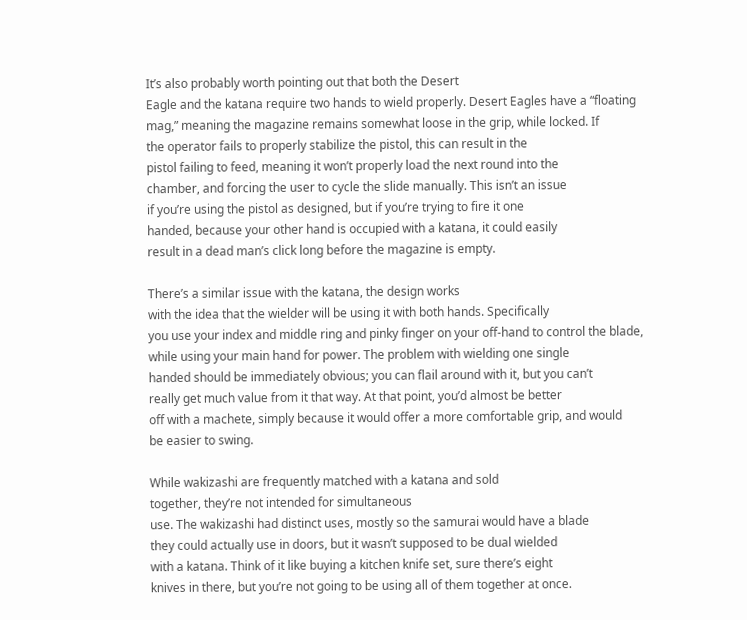It’s also probably worth pointing out that both the Desert
Eagle and the katana require two hands to wield properly. Desert Eagles have a “floating
mag,” meaning the magazine remains somewhat loose in the grip, while locked. If
the operator fails to properly stabilize the pistol, this can result in the
pistol failing to feed, meaning it won’t properly load the next round into the
chamber, and forcing the user to cycle the slide manually. This isn’t an issue
if you’re using the pistol as designed, but if you’re trying to fire it one
handed, because your other hand is occupied with a katana, it could easily
result in a dead man’s click long before the magazine is empty.

There’s a similar issue with the katana, the design works
with the idea that the wielder will be using it with both hands. Specifically
you use your index and middle ring and pinky finger on your off-hand to control the blade,
while using your main hand for power. The problem with wielding one single
handed should be immediately obvious; you can flail around with it, but you can’t
really get much value from it that way. At that point, you’d almost be better
off with a machete, simply because it would offer a more comfortable grip, and would
be easier to swing.

While wakizashi are frequently matched with a katana and sold
together, they’re not intended for simultaneous
use. The wakizashi had distinct uses, mostly so the samurai would have a blade
they could actually use in doors, but it wasn’t supposed to be dual wielded
with a katana. Think of it like buying a kitchen knife set, sure there’s eight
knives in there, but you’re not going to be using all of them together at once.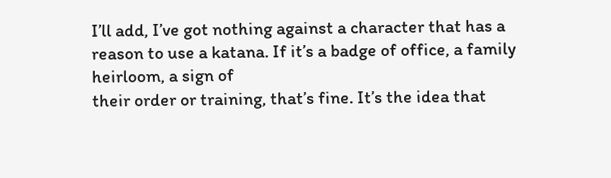I’ll add, I’ve got nothing against a character that has a
reason to use a katana. If it’s a badge of office, a family heirloom, a sign of
their order or training, that’s fine. It’s the idea that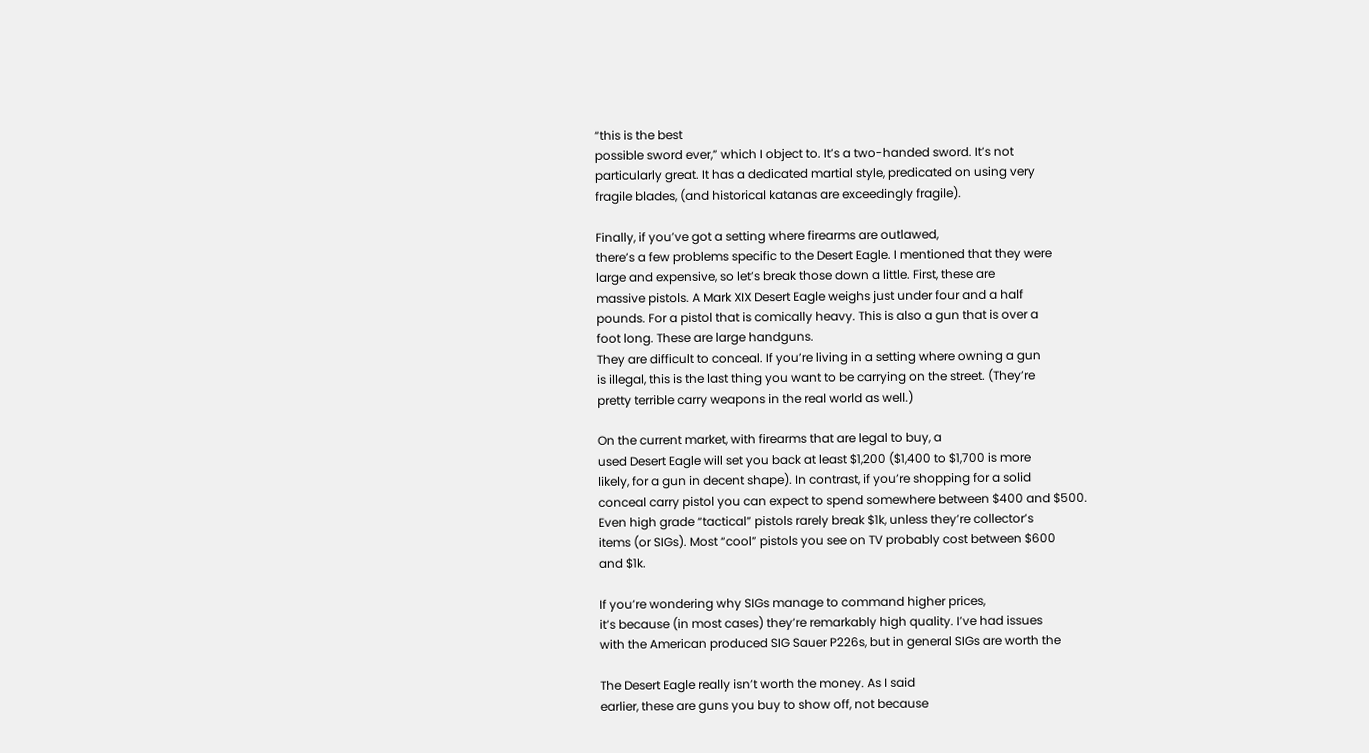“this is the best
possible sword ever,” which I object to. It’s a two-handed sword. It’s not
particularly great. It has a dedicated martial style, predicated on using very
fragile blades, (and historical katanas are exceedingly fragile).

Finally, if you’ve got a setting where firearms are outlawed,
there’s a few problems specific to the Desert Eagle. I mentioned that they were
large and expensive, so let’s break those down a little. First, these are
massive pistols. A Mark XIX Desert Eagle weighs just under four and a half
pounds. For a pistol that is comically heavy. This is also a gun that is over a
foot long. These are large handguns.
They are difficult to conceal. If you’re living in a setting where owning a gun
is illegal, this is the last thing you want to be carrying on the street. (They’re
pretty terrible carry weapons in the real world as well.)

On the current market, with firearms that are legal to buy, a
used Desert Eagle will set you back at least $1,200 ($1,400 to $1,700 is more
likely, for a gun in decent shape). In contrast, if you’re shopping for a solid
conceal carry pistol you can expect to spend somewhere between $400 and $500.
Even high grade “tactical” pistols rarely break $1k, unless they’re collector’s
items (or SIGs). Most “cool” pistols you see on TV probably cost between $600
and $1k.

If you’re wondering why SIGs manage to command higher prices,
it’s because (in most cases) they’re remarkably high quality. I’ve had issues
with the American produced SIG Sauer P226s, but in general SIGs are worth the

The Desert Eagle really isn’t worth the money. As I said
earlier, these are guns you buy to show off, not because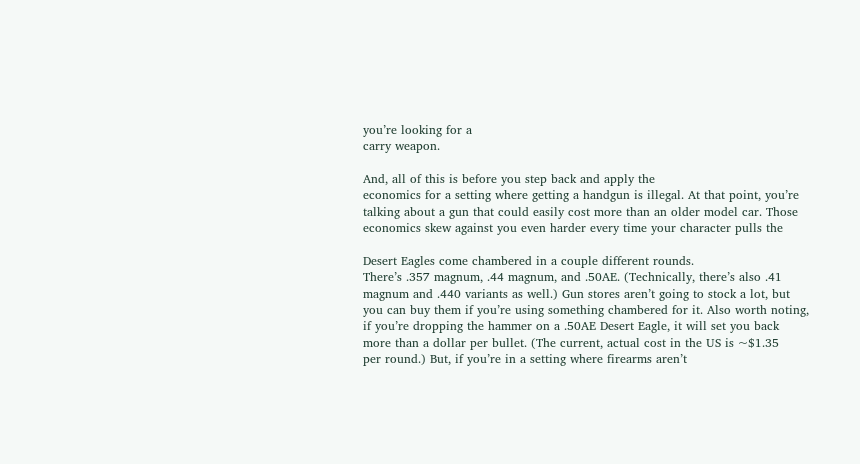you’re looking for a
carry weapon.

And, all of this is before you step back and apply the
economics for a setting where getting a handgun is illegal. At that point, you’re
talking about a gun that could easily cost more than an older model car. Those
economics skew against you even harder every time your character pulls the

Desert Eagles come chambered in a couple different rounds.
There’s .357 magnum, .44 magnum, and .50AE. (Technically, there’s also .41
magnum and .440 variants as well.) Gun stores aren’t going to stock a lot, but
you can buy them if you’re using something chambered for it. Also worth noting,
if you’re dropping the hammer on a .50AE Desert Eagle, it will set you back
more than a dollar per bullet. (The current, actual cost in the US is ~$1.35
per round.) But, if you’re in a setting where firearms aren’t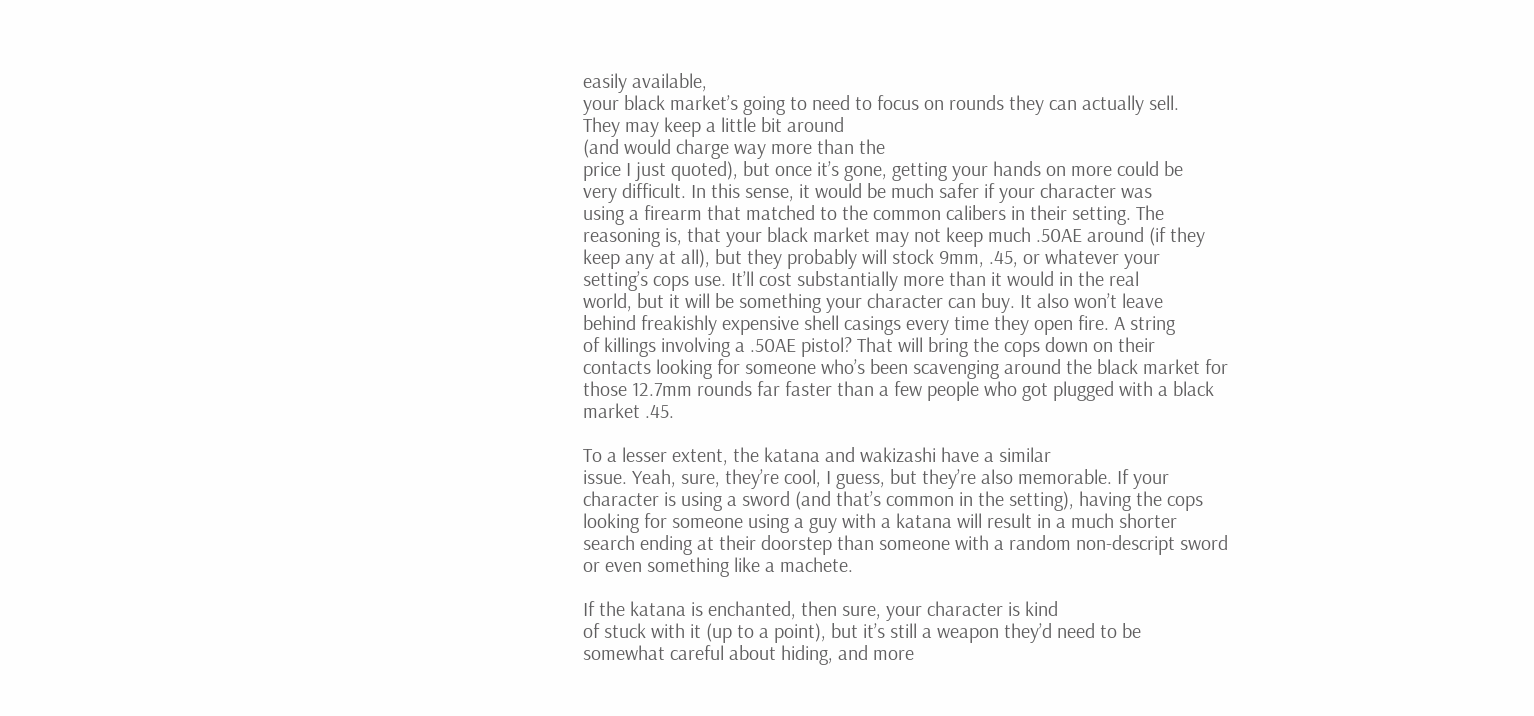easily available,
your black market’s going to need to focus on rounds they can actually sell.
They may keep a little bit around
(and would charge way more than the
price I just quoted), but once it’s gone, getting your hands on more could be
very difficult. In this sense, it would be much safer if your character was
using a firearm that matched to the common calibers in their setting. The
reasoning is, that your black market may not keep much .50AE around (if they
keep any at all), but they probably will stock 9mm, .45, or whatever your
setting’s cops use. It’ll cost substantially more than it would in the real
world, but it will be something your character can buy. It also won’t leave
behind freakishly expensive shell casings every time they open fire. A string
of killings involving a .50AE pistol? That will bring the cops down on their
contacts looking for someone who’s been scavenging around the black market for
those 12.7mm rounds far faster than a few people who got plugged with a black
market .45.

To a lesser extent, the katana and wakizashi have a similar
issue. Yeah, sure, they’re cool, I guess, but they’re also memorable. If your
character is using a sword (and that’s common in the setting), having the cops
looking for someone using a guy with a katana will result in a much shorter
search ending at their doorstep than someone with a random non-descript sword
or even something like a machete.

If the katana is enchanted, then sure, your character is kind
of stuck with it (up to a point), but it’s still a weapon they’d need to be
somewhat careful about hiding, and more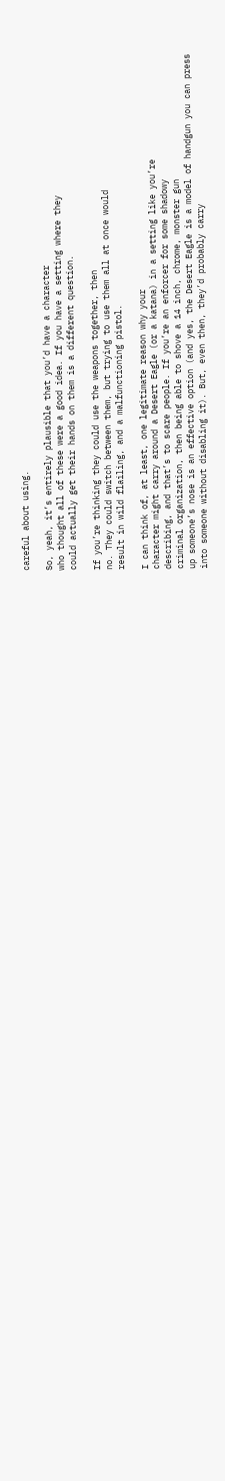careful about using.

So, yeah, it’s entirely plausible that you’d have a character
who thought all of these were a good idea. If you have a setting where they
could actually get their hands on them is a different question.

If you’re thinking they could use the weapons together, then
no. They could switch between them, but trying to use them all at once would
result in wild flailing, and a malfunctioning pistol.

I can think of, at least, one legitimate reason why your
character might carry around a Desert Eagle (or a katana) in a setting like you’re
describing, and that’s to scare people. If you’re an enforcer for some shadowy
criminal organization, then being able to shove a 14 inch, chrome, monster gun
up someone’s nose is an effective option (and yes, the Desert Eagle is a model of handgun you can press
into someone without disabling it). But, even then, they’d probably carry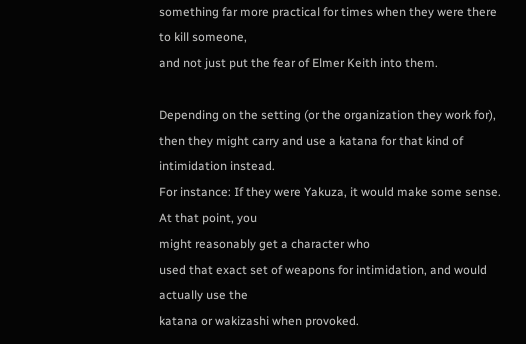something far more practical for times when they were there to kill someone,
and not just put the fear of Elmer Keith into them.

Depending on the setting (or the organization they work for),
then they might carry and use a katana for that kind of intimidation instead.
For instance: If they were Yakuza, it would make some sense. At that point, you
might reasonably get a character who
used that exact set of weapons for intimidation, and would actually use the
katana or wakizashi when provoked.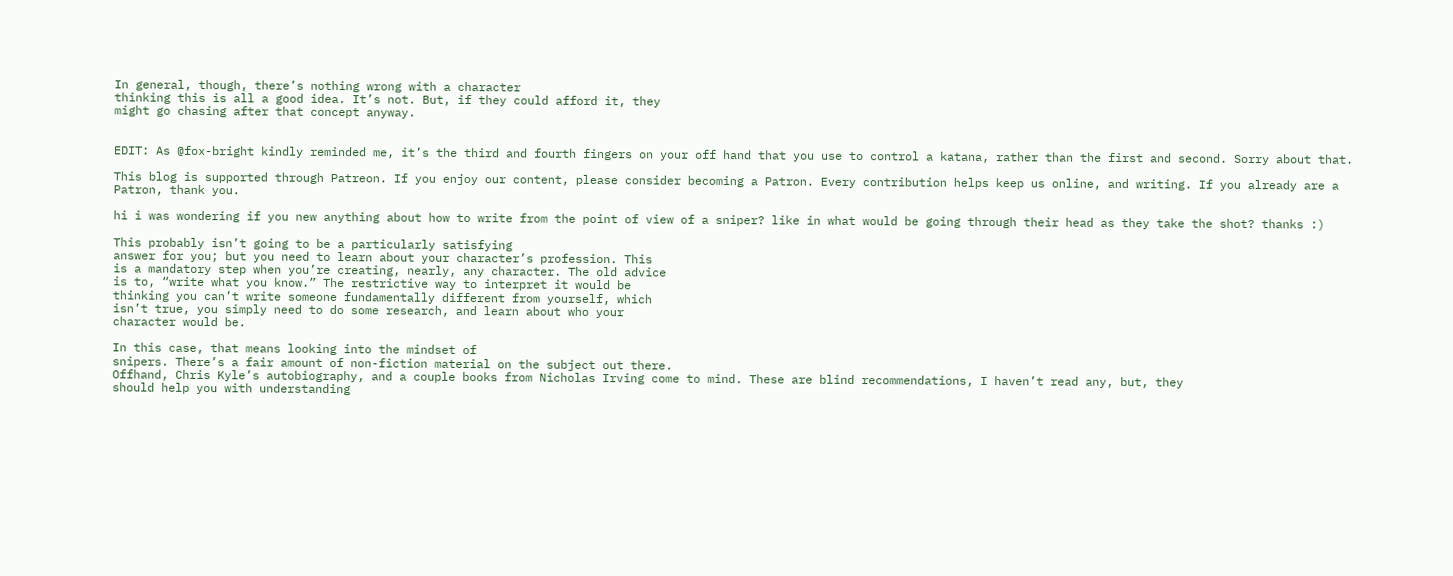In general, though, there’s nothing wrong with a character
thinking this is all a good idea. It’s not. But, if they could afford it, they
might go chasing after that concept anyway.


EDIT: As @fox-bright kindly reminded me, it’s the third and fourth fingers on your off hand that you use to control a katana, rather than the first and second. Sorry about that.

This blog is supported through Patreon. If you enjoy our content, please consider becoming a Patron. Every contribution helps keep us online, and writing. If you already are a Patron, thank you.

hi i was wondering if you new anything about how to write from the point of view of a sniper? like in what would be going through their head as they take the shot? thanks :)

This probably isn’t going to be a particularly satisfying
answer for you; but you need to learn about your character’s profession. This
is a mandatory step when you’re creating, nearly, any character. The old advice
is to, “write what you know.” The restrictive way to interpret it would be
thinking you can’t write someone fundamentally different from yourself, which
isn’t true, you simply need to do some research, and learn about who your
character would be.

In this case, that means looking into the mindset of
snipers. There’s a fair amount of non-fiction material on the subject out there.
Offhand, Chris Kyle’s autobiography, and a couple books from Nicholas Irving come to mind. These are blind recommendations, I haven’t read any, but, they
should help you with understanding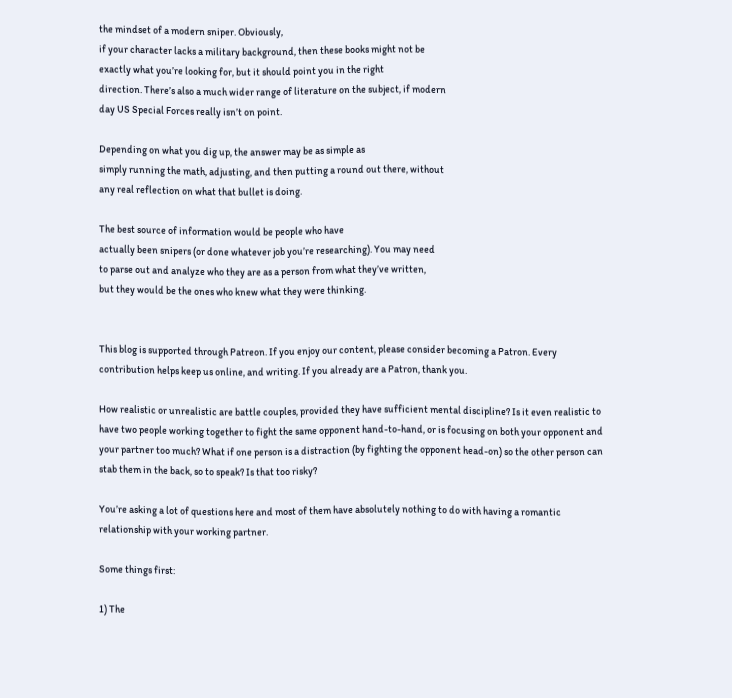the mindset of a modern sniper. Obviously,
if your character lacks a military background, then these books might not be
exactly what you’re looking for, but it should point you in the right
direction. There’s also a much wider range of literature on the subject, if modern
day US Special Forces really isn’t on point.

Depending on what you dig up, the answer may be as simple as
simply running the math, adjusting, and then putting a round out there, without
any real reflection on what that bullet is doing.

The best source of information would be people who have
actually been snipers (or done whatever job you’re researching). You may need
to parse out and analyze who they are as a person from what they’ve written,
but they would be the ones who knew what they were thinking.


This blog is supported through Patreon. If you enjoy our content, please consider becoming a Patron. Every contribution helps keep us online, and writing. If you already are a Patron, thank you.

How realistic or unrealistic are battle couples, provided they have sufficient mental discipline? Is it even realistic to have two people working together to fight the same opponent hand-to-hand, or is focusing on both your opponent and your partner too much? What if one person is a distraction (by fighting the opponent head-on) so the other person can stab them in the back, so to speak? Is that too risky?

You’re asking a lot of questions here and most of them have absolutely nothing to do with having a romantic relationship with your working partner.

Some things first:

1) The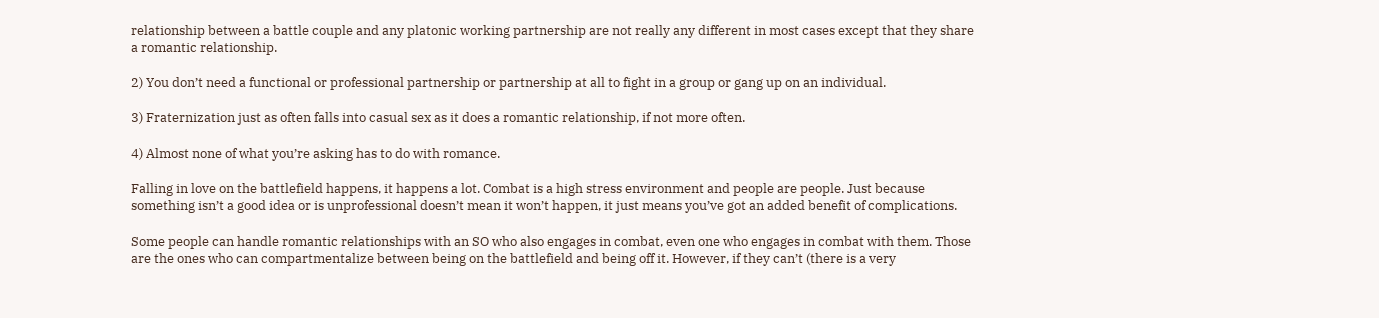relationship between a battle couple and any platonic working partnership are not really any different in most cases except that they share a romantic relationship.

2) You don’t need a functional or professional partnership or partnership at all to fight in a group or gang up on an individual.

3) Fraternization just as often falls into casual sex as it does a romantic relationship, if not more often.

4) Almost none of what you’re asking has to do with romance.

Falling in love on the battlefield happens, it happens a lot. Combat is a high stress environment and people are people. Just because something isn’t a good idea or is unprofessional doesn’t mean it won’t happen, it just means you’ve got an added benefit of complications.

Some people can handle romantic relationships with an SO who also engages in combat, even one who engages in combat with them. Those are the ones who can compartmentalize between being on the battlefield and being off it. However, if they can’t (there is a very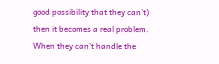good possibility that they can’t) then it becomes a real problem. When they can’t handle the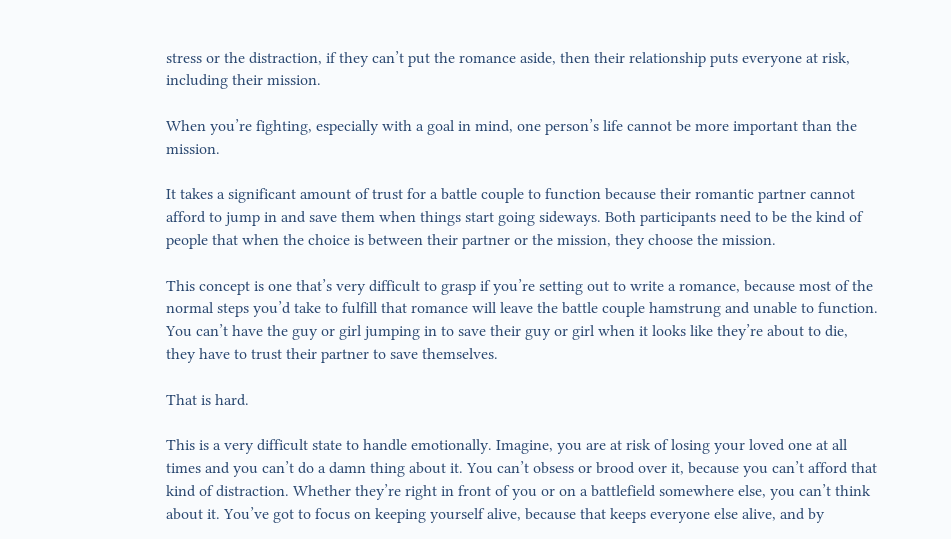stress or the distraction, if they can’t put the romance aside, then their relationship puts everyone at risk, including their mission.

When you’re fighting, especially with a goal in mind, one person’s life cannot be more important than the mission.

It takes a significant amount of trust for a battle couple to function because their romantic partner cannot afford to jump in and save them when things start going sideways. Both participants need to be the kind of people that when the choice is between their partner or the mission, they choose the mission.

This concept is one that’s very difficult to grasp if you’re setting out to write a romance, because most of the normal steps you’d take to fulfill that romance will leave the battle couple hamstrung and unable to function. You can’t have the guy or girl jumping in to save their guy or girl when it looks like they’re about to die, they have to trust their partner to save themselves.

That is hard.

This is a very difficult state to handle emotionally. Imagine, you are at risk of losing your loved one at all times and you can’t do a damn thing about it. You can’t obsess or brood over it, because you can’t afford that kind of distraction. Whether they’re right in front of you or on a battlefield somewhere else, you can’t think about it. You’ve got to focus on keeping yourself alive, because that keeps everyone else alive, and by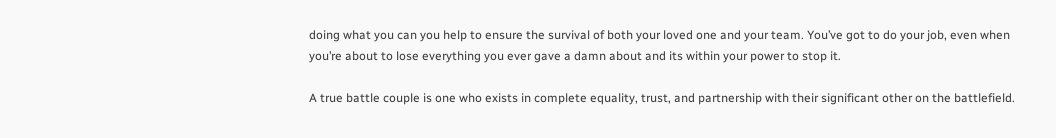doing what you can you help to ensure the survival of both your loved one and your team. You’ve got to do your job, even when you’re about to lose everything you ever gave a damn about and its within your power to stop it.

A true battle couple is one who exists in complete equality, trust, and partnership with their significant other on the battlefield.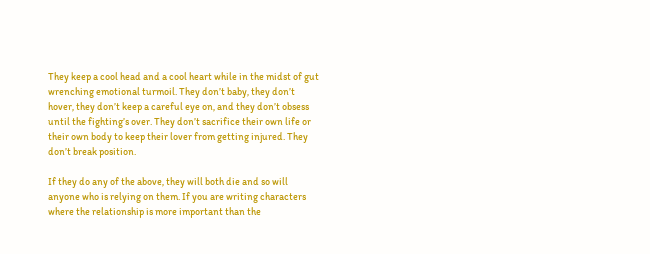They keep a cool head and a cool heart while in the midst of gut wrenching emotional turmoil. They don’t baby, they don’t hover, they don’t keep a careful eye on, and they don’t obsess until the fighting’s over. They don’t sacrifice their own life or their own body to keep their lover from getting injured. They don’t break position.

If they do any of the above, they will both die and so will anyone who is relying on them. If you are writing characters where the relationship is more important than the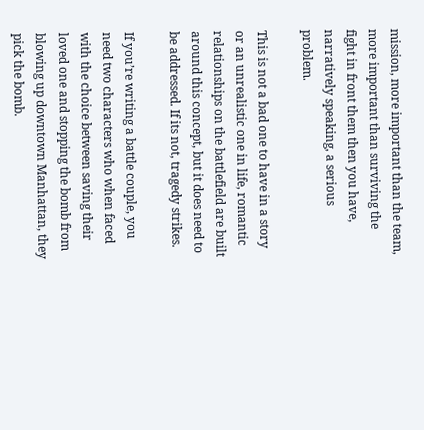mission, more important than the team, more important than surviving the fight in front them then you have, narratively speaking, a serious problem.

This is not a bad one to have in a story or an unrealistic one in life, romantic relationships on the battlefield are built around this concept, but it does need to be addressed. If its not, tragedy strikes.

If you’re writing a battle couple, you need two characters who when faced with the choice between saving their loved one and stopping the bomb from blowing up downtown Manhattan, they pick the bomb.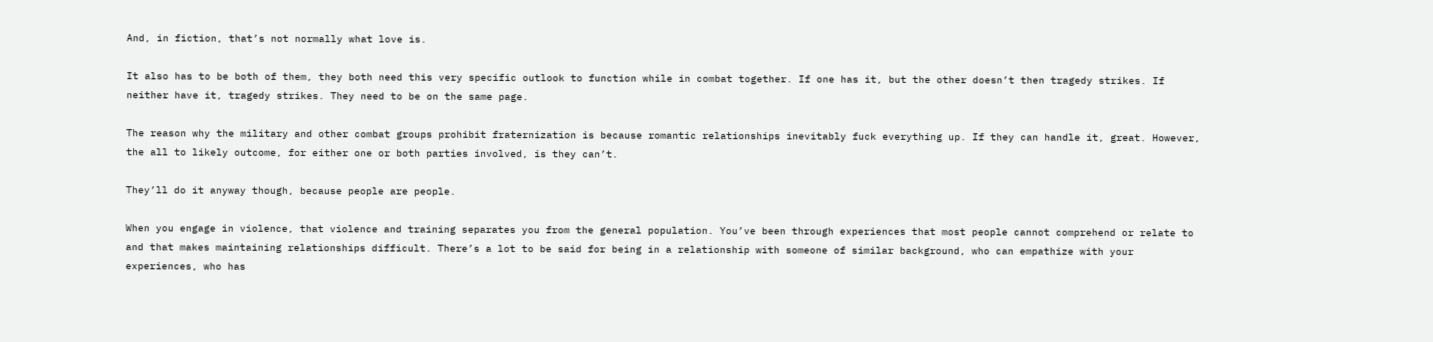And, in fiction, that’s not normally what love is.

It also has to be both of them, they both need this very specific outlook to function while in combat together. If one has it, but the other doesn’t then tragedy strikes. If neither have it, tragedy strikes. They need to be on the same page.

The reason why the military and other combat groups prohibit fraternization is because romantic relationships inevitably fuck everything up. If they can handle it, great. However, the all to likely outcome, for either one or both parties involved, is they can’t.

They’ll do it anyway though, because people are people.

When you engage in violence, that violence and training separates you from the general population. You’ve been through experiences that most people cannot comprehend or relate to and that makes maintaining relationships difficult. There’s a lot to be said for being in a relationship with someone of similar background, who can empathize with your experiences, who has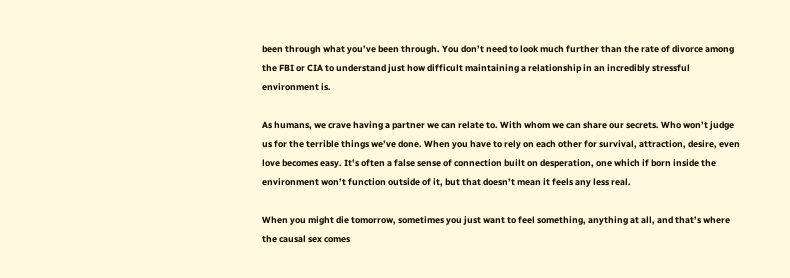been through what you’ve been through. You don’t need to look much further than the rate of divorce among the FBI or CIA to understand just how difficult maintaining a relationship in an incredibly stressful environment is.

As humans, we crave having a partner we can relate to. With whom we can share our secrets. Who won’t judge us for the terrible things we’ve done. When you have to rely on each other for survival, attraction, desire, even love becomes easy. It’s often a false sense of connection built on desperation, one which if born inside the environment won’t function outside of it, but that doesn’t mean it feels any less real.

When you might die tomorrow, sometimes you just want to feel something, anything at all, and that’s where the causal sex comes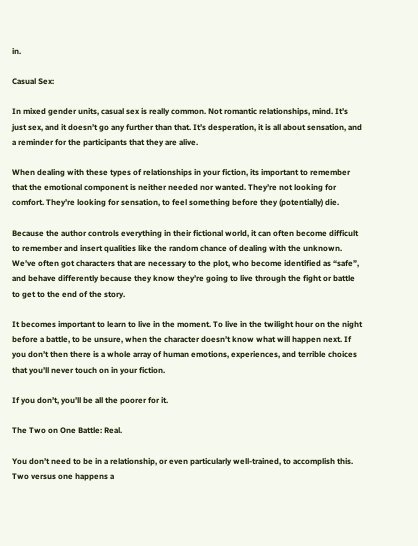in.

Casual Sex:

In mixed gender units, casual sex is really common. Not romantic relationships, mind. It’s just sex, and it doesn’t go any further than that. It’s desperation, it is all about sensation, and a reminder for the participants that they are alive.

When dealing with these types of relationships in your fiction, its important to remember that the emotional component is neither needed nor wanted. They’re not looking for comfort. They’re looking for sensation, to feel something before they (potentially) die.

Because the author controls everything in their fictional world, it can often become difficult to remember and insert qualities like the random chance of dealing with the unknown. We’ve often got characters that are necessary to the plot, who become identified as “safe”, and behave differently because they know they’re going to live through the fight or battle to get to the end of the story.

It becomes important to learn to live in the moment. To live in the twilight hour on the night before a battle, to be unsure, when the character doesn’t know what will happen next. If you don’t then there is a whole array of human emotions, experiences, and terrible choices that you’ll never touch on in your fiction.

If you don’t, you’ll be all the poorer for it.

The Two on One Battle: Real.

You don’t need to be in a relationship, or even particularly well-trained, to accomplish this. Two versus one happens a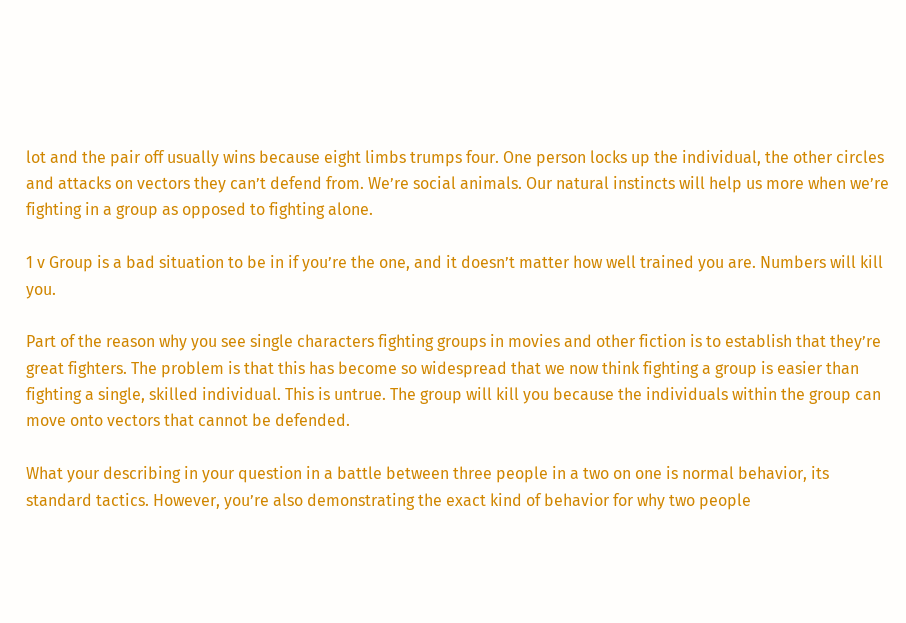lot and the pair off usually wins because eight limbs trumps four. One person locks up the individual, the other circles and attacks on vectors they can’t defend from. We’re social animals. Our natural instincts will help us more when we’re fighting in a group as opposed to fighting alone.

1 v Group is a bad situation to be in if you’re the one, and it doesn’t matter how well trained you are. Numbers will kill you.

Part of the reason why you see single characters fighting groups in movies and other fiction is to establish that they’re great fighters. The problem is that this has become so widespread that we now think fighting a group is easier than fighting a single, skilled individual. This is untrue. The group will kill you because the individuals within the group can move onto vectors that cannot be defended.

What your describing in your question in a battle between three people in a two on one is normal behavior, its standard tactics. However, you’re also demonstrating the exact kind of behavior for why two people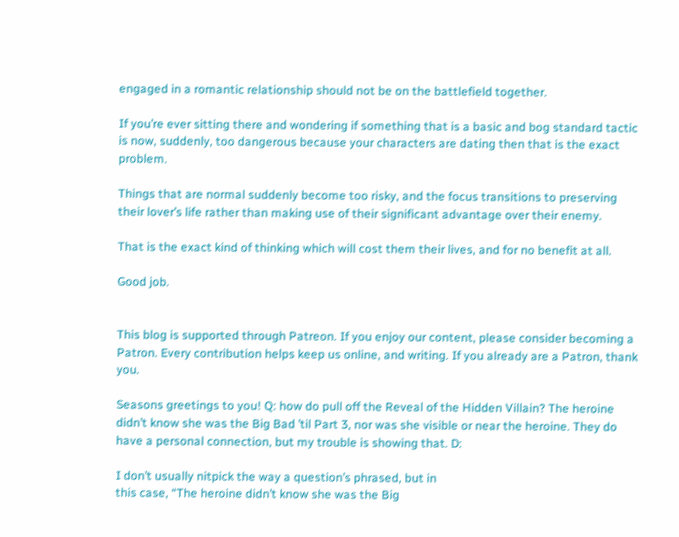engaged in a romantic relationship should not be on the battlefield together.

If you’re ever sitting there and wondering if something that is a basic and bog standard tactic is now, suddenly, too dangerous because your characters are dating then that is the exact problem.

Things that are normal suddenly become too risky, and the focus transitions to preserving their lover’s life rather than making use of their significant advantage over their enemy.

That is the exact kind of thinking which will cost them their lives, and for no benefit at all.

Good job.


This blog is supported through Patreon. If you enjoy our content, please consider becoming a Patron. Every contribution helps keep us online, and writing. If you already are a Patron, thank you.

Seasons greetings to you! Q: how do pull off the Reveal of the Hidden Villain? The heroine didn’t know she was the Big Bad ’til Part 3, nor was she visible or near the heroine. They do have a personal connection, but my trouble is showing that. D:

I don’t usually nitpick the way a question’s phrased, but in
this case, “The heroine didn’t know she was the Big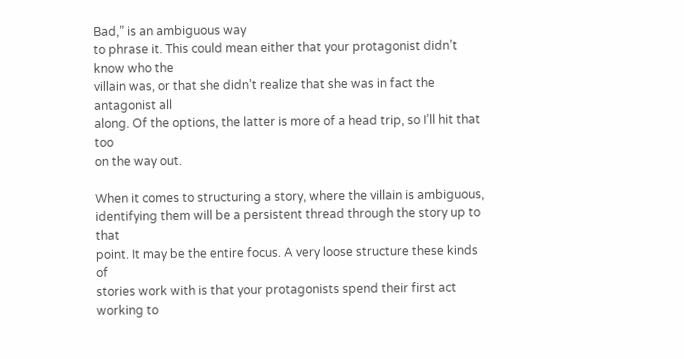Bad,” is an ambiguous way
to phrase it. This could mean either that your protagonist didn’t know who the
villain was, or that she didn’t realize that she was in fact the antagonist all
along. Of the options, the latter is more of a head trip, so I’ll hit that too
on the way out.

When it comes to structuring a story, where the villain is ambiguous,
identifying them will be a persistent thread through the story up to that
point. It may be the entire focus. A very loose structure these kinds of
stories work with is that your protagonists spend their first act working to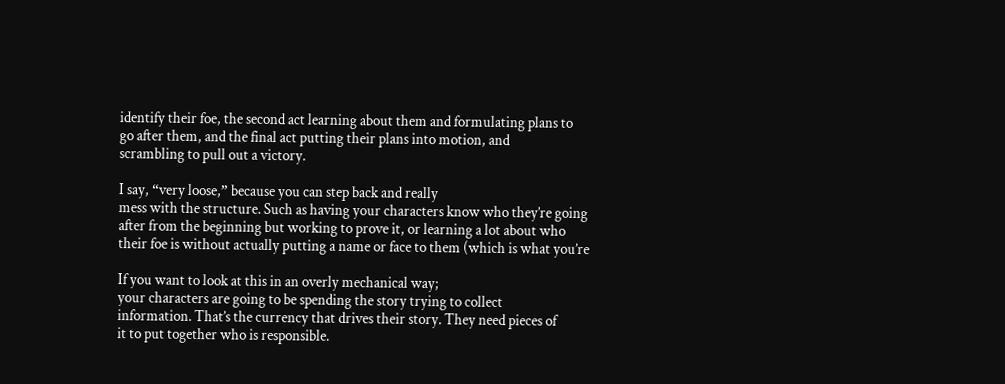identify their foe, the second act learning about them and formulating plans to
go after them, and the final act putting their plans into motion, and
scrambling to pull out a victory.

I say, “very loose,” because you can step back and really
mess with the structure. Such as having your characters know who they’re going
after from the beginning but working to prove it, or learning a lot about who
their foe is without actually putting a name or face to them (which is what you’re

If you want to look at this in an overly mechanical way;
your characters are going to be spending the story trying to collect
information. That’s the currency that drives their story. They need pieces of
it to put together who is responsible.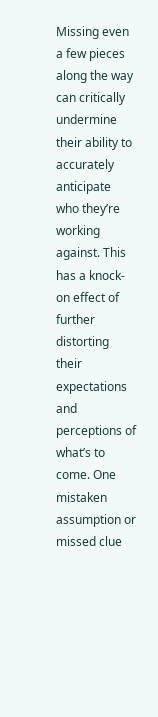Missing even a few pieces along the way
can critically undermine their ability to accurately anticipate who they’re
working against. This has a knock-on effect of further distorting their
expectations and perceptions of what’s to come. One mistaken assumption or
missed clue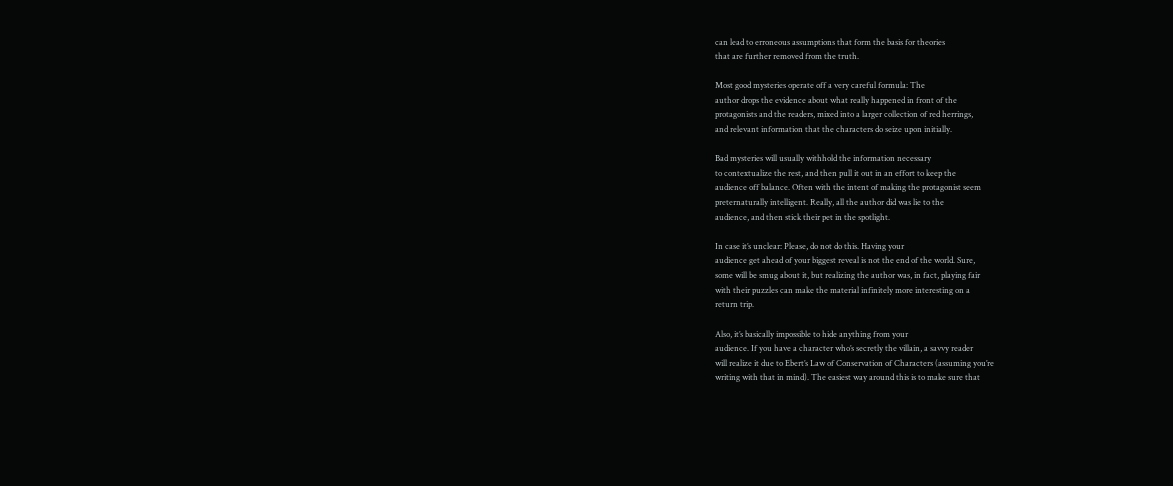can lead to erroneous assumptions that form the basis for theories
that are further removed from the truth.

Most good mysteries operate off a very careful formula: The
author drops the evidence about what really happened in front of the
protagonists and the readers, mixed into a larger collection of red herrings,
and relevant information that the characters do seize upon initially.

Bad mysteries will usually withhold the information necessary
to contextualize the rest, and then pull it out in an effort to keep the
audience off balance. Often with the intent of making the protagonist seem
preternaturally intelligent. Really, all the author did was lie to the
audience, and then stick their pet in the spotlight.

In case it’s unclear: Please, do not do this. Having your
audience get ahead of your biggest reveal is not the end of the world. Sure,
some will be smug about it, but realizing the author was, in fact, playing fair
with their puzzles can make the material infinitely more interesting on a
return trip.

Also, it’s basically impossible to hide anything from your
audience. If you have a character who’s secretly the villain, a savvy reader
will realize it due to Ebert’s Law of Conservation of Characters (assuming you’re
writing with that in mind). The easiest way around this is to make sure that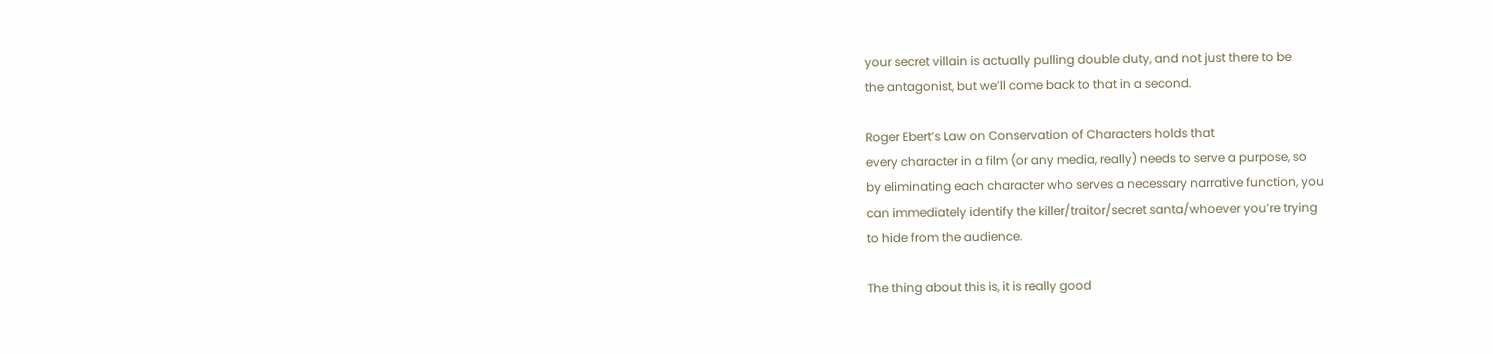your secret villain is actually pulling double duty, and not just there to be
the antagonist, but we’ll come back to that in a second.

Roger Ebert’s Law on Conservation of Characters holds that
every character in a film (or any media, really) needs to serve a purpose, so
by eliminating each character who serves a necessary narrative function, you
can immediately identify the killer/traitor/secret santa/whoever you’re trying
to hide from the audience.

The thing about this is, it is really good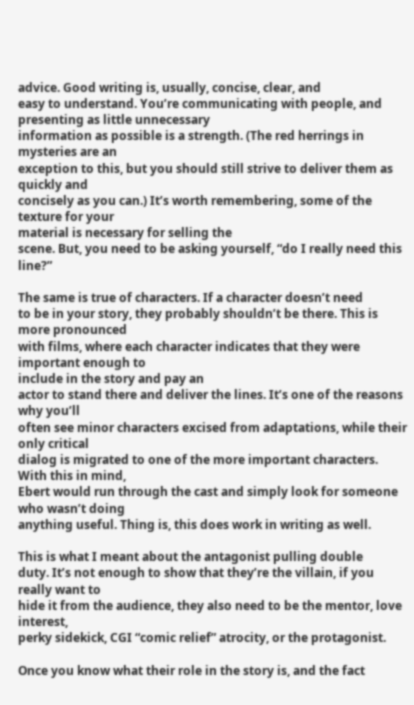advice. Good writing is, usually, concise, clear, and
easy to understand. You’re communicating with people, and presenting as little unnecessary
information as possible is a strength. (The red herrings in mysteries are an
exception to this, but you should still strive to deliver them as quickly and
concisely as you can.) It’s worth remembering, some of the texture for your
material is necessary for selling the
scene. But, you need to be asking yourself, “do I really need this line?”

The same is true of characters. If a character doesn’t need
to be in your story, they probably shouldn’t be there. This is more pronounced
with films, where each character indicates that they were important enough to
include in the story and pay an
actor to stand there and deliver the lines. It’s one of the reasons why you’ll
often see minor characters excised from adaptations, while their only critical
dialog is migrated to one of the more important characters. With this in mind,
Ebert would run through the cast and simply look for someone who wasn’t doing
anything useful. Thing is, this does work in writing as well.

This is what I meant about the antagonist pulling double
duty. It’s not enough to show that they’re the villain, if you really want to
hide it from the audience, they also need to be the mentor, love interest,
perky sidekick, CGI “comic relief” atrocity, or the protagonist.

Once you know what their role in the story is, and the fact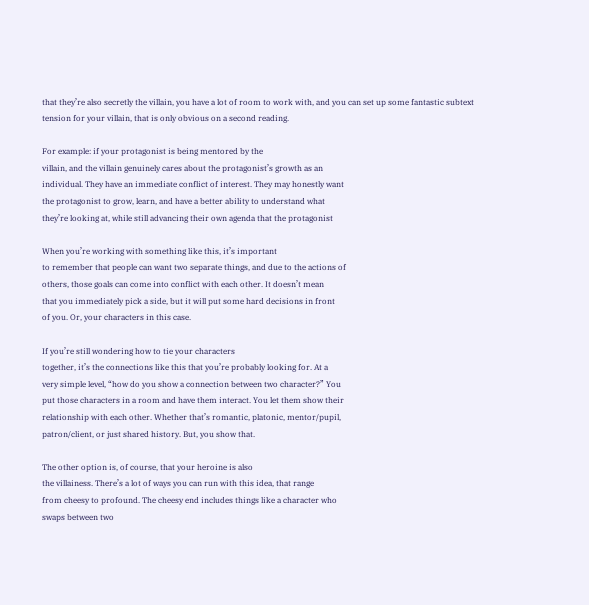that they’re also secretly the villain, you have a lot of room to work with, and you can set up some fantastic subtext
tension for your villain, that is only obvious on a second reading.

For example: if your protagonist is being mentored by the
villain, and the villain genuinely cares about the protagonist’s growth as an
individual. They have an immediate conflict of interest. They may honestly want
the protagonist to grow, learn, and have a better ability to understand what
they’re looking at, while still advancing their own agenda that the protagonist

When you’re working with something like this, it’s important
to remember that people can want two separate things, and due to the actions of
others, those goals can come into conflict with each other. It doesn’t mean
that you immediately pick a side, but it will put some hard decisions in front
of you. Or, your characters in this case.

If you’re still wondering how to tie your characters
together, it’s the connections like this that you’re probably looking for. At a
very simple level, “how do you show a connection between two character?” You
put those characters in a room and have them interact. You let them show their
relationship with each other. Whether that’s romantic, platonic, mentor/pupil,
patron/client, or just shared history. But, you show that.

The other option is, of course, that your heroine is also
the villainess. There’s a lot of ways you can run with this idea, that range
from cheesy to profound. The cheesy end includes things like a character who
swaps between two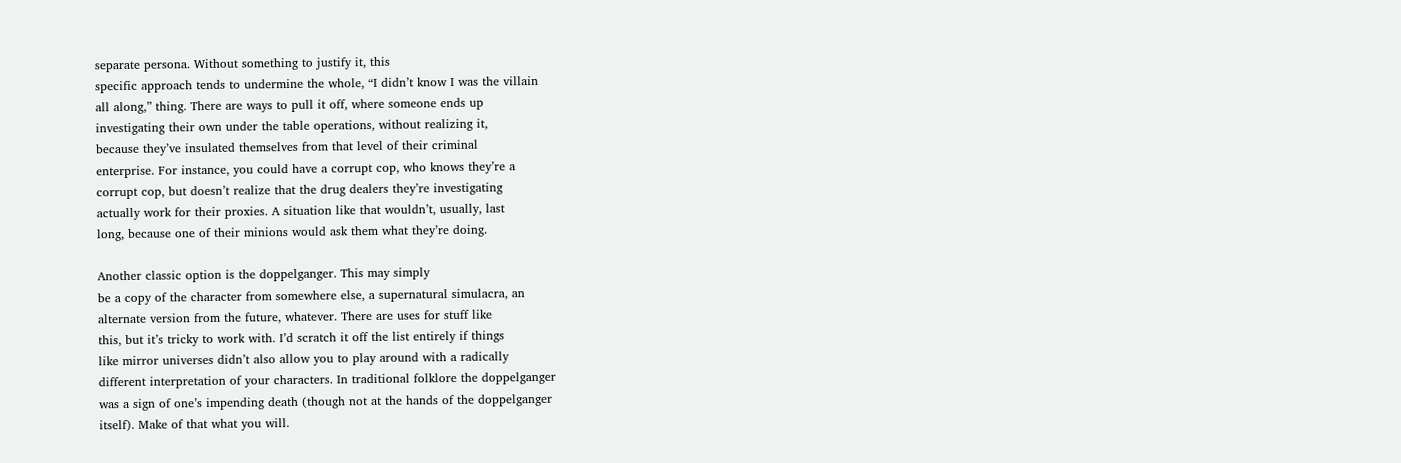separate persona. Without something to justify it, this
specific approach tends to undermine the whole, “I didn’t know I was the villain
all along,” thing. There are ways to pull it off, where someone ends up
investigating their own under the table operations, without realizing it,
because they’ve insulated themselves from that level of their criminal
enterprise. For instance, you could have a corrupt cop, who knows they’re a
corrupt cop, but doesn’t realize that the drug dealers they’re investigating
actually work for their proxies. A situation like that wouldn’t, usually, last
long, because one of their minions would ask them what they’re doing.

Another classic option is the doppelganger. This may simply
be a copy of the character from somewhere else, a supernatural simulacra, an
alternate version from the future, whatever. There are uses for stuff like
this, but it’s tricky to work with. I’d scratch it off the list entirely if things
like mirror universes didn’t also allow you to play around with a radically
different interpretation of your characters. In traditional folklore the doppelganger
was a sign of one’s impending death (though not at the hands of the doppelganger
itself). Make of that what you will.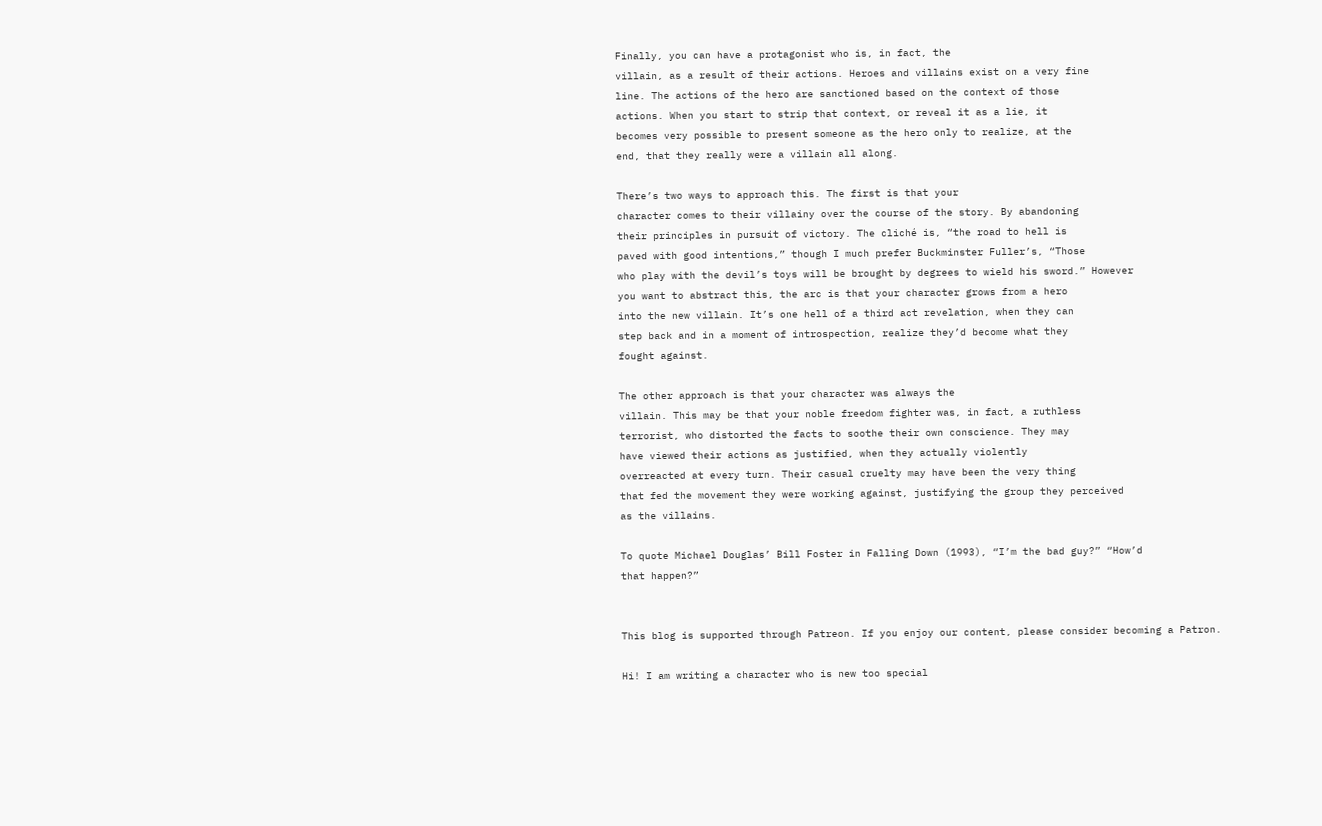Finally, you can have a protagonist who is, in fact, the
villain, as a result of their actions. Heroes and villains exist on a very fine
line. The actions of the hero are sanctioned based on the context of those
actions. When you start to strip that context, or reveal it as a lie, it
becomes very possible to present someone as the hero only to realize, at the
end, that they really were a villain all along.

There’s two ways to approach this. The first is that your
character comes to their villainy over the course of the story. By abandoning
their principles in pursuit of victory. The cliché is, “the road to hell is
paved with good intentions,” though I much prefer Buckminster Fuller’s, “Those
who play with the devil’s toys will be brought by degrees to wield his sword.” However
you want to abstract this, the arc is that your character grows from a hero
into the new villain. It’s one hell of a third act revelation, when they can
step back and in a moment of introspection, realize they’d become what they
fought against.

The other approach is that your character was always the
villain. This may be that your noble freedom fighter was, in fact, a ruthless
terrorist, who distorted the facts to soothe their own conscience. They may
have viewed their actions as justified, when they actually violently
overreacted at every turn. Their casual cruelty may have been the very thing
that fed the movement they were working against, justifying the group they perceived
as the villains.

To quote Michael Douglas’ Bill Foster in Falling Down (1993), “I’m the bad guy?” “How’d
that happen?”


This blog is supported through Patreon. If you enjoy our content, please consider becoming a Patron.

Hi! I am writing a character who is new too special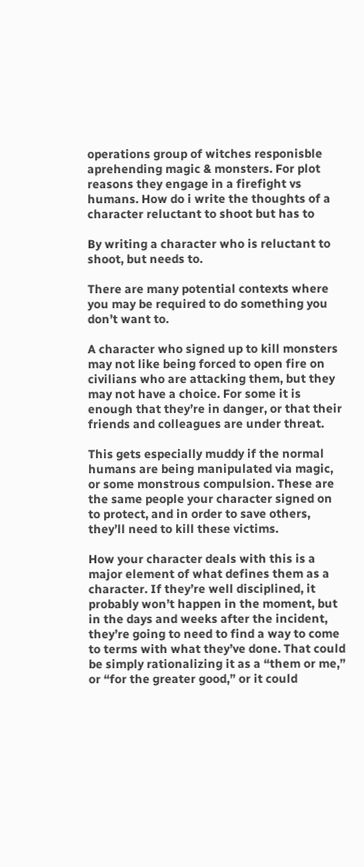operations group of witches responisble aprehending magic & monsters. For plot reasons they engage in a firefight vs humans. How do i write the thoughts of a character reluctant to shoot but has to

By writing a character who is reluctant to shoot, but needs to.

There are many potential contexts where you may be required to do something you don’t want to.

A character who signed up to kill monsters may not like being forced to open fire on civilians who are attacking them, but they may not have a choice. For some it is enough that they’re in danger, or that their friends and colleagues are under threat.

This gets especially muddy if the normal humans are being manipulated via magic, or some monstrous compulsion. These are the same people your character signed on to protect, and in order to save others, they’ll need to kill these victims.

How your character deals with this is a major element of what defines them as a character. If they’re well disciplined, it probably won’t happen in the moment, but in the days and weeks after the incident, they’re going to need to find a way to come to terms with what they’ve done. That could be simply rationalizing it as a “them or me,” or “for the greater good,” or it could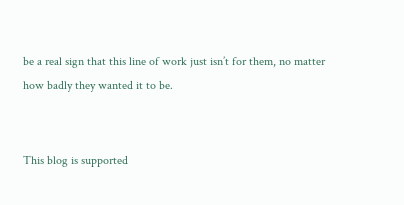be a real sign that this line of work just isn’t for them, no matter how badly they wanted it to be.


This blog is supported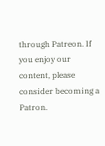through Patreon. If you enjoy our content, please consider becoming a Patron.